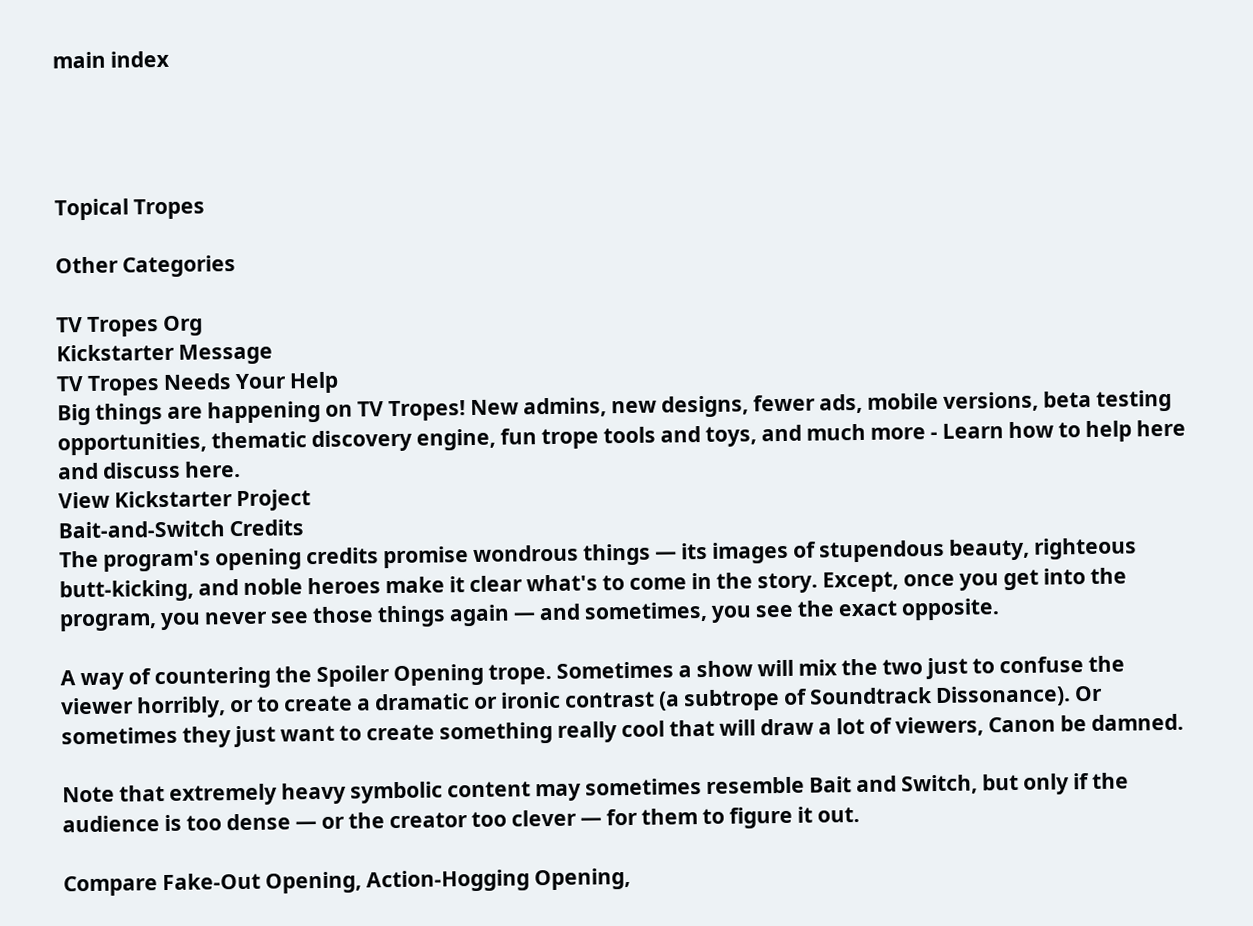main index




Topical Tropes

Other Categories

TV Tropes Org
Kickstarter Message
TV Tropes Needs Your Help
Big things are happening on TV Tropes! New admins, new designs, fewer ads, mobile versions, beta testing opportunities, thematic discovery engine, fun trope tools and toys, and much more - Learn how to help here and discuss here.
View Kickstarter Project
Bait-and-Switch Credits
The program's opening credits promise wondrous things — its images of stupendous beauty, righteous butt-kicking, and noble heroes make it clear what's to come in the story. Except, once you get into the program, you never see those things again — and sometimes, you see the exact opposite.

A way of countering the Spoiler Opening trope. Sometimes a show will mix the two just to confuse the viewer horribly, or to create a dramatic or ironic contrast (a subtrope of Soundtrack Dissonance). Or sometimes they just want to create something really cool that will draw a lot of viewers, Canon be damned.

Note that extremely heavy symbolic content may sometimes resemble Bait and Switch, but only if the audience is too dense — or the creator too clever — for them to figure it out.

Compare Fake-Out Opening, Action-Hogging Opening,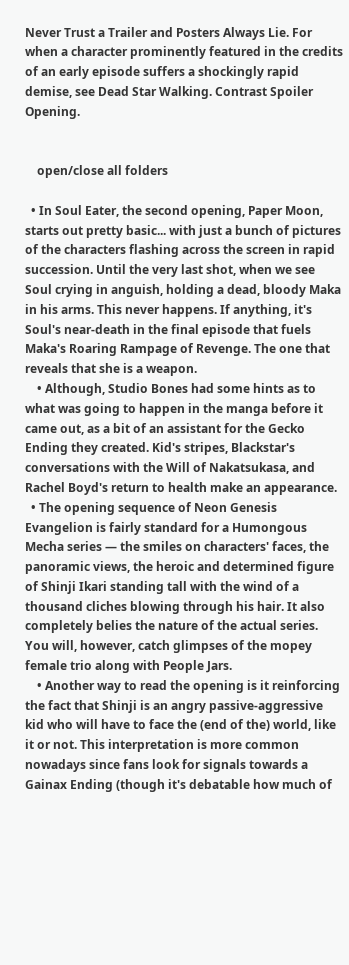Never Trust a Trailer and Posters Always Lie. For when a character prominently featured in the credits of an early episode suffers a shockingly rapid demise, see Dead Star Walking. Contrast Spoiler Opening.


    open/close all folders

  • In Soul Eater, the second opening, Paper Moon, starts out pretty basic... with just a bunch of pictures of the characters flashing across the screen in rapid succession. Until the very last shot, when we see Soul crying in anguish, holding a dead, bloody Maka in his arms. This never happens. If anything, it's Soul's near-death in the final episode that fuels Maka's Roaring Rampage of Revenge. The one that reveals that she is a weapon.
    • Although, Studio Bones had some hints as to what was going to happen in the manga before it came out, as a bit of an assistant for the Gecko Ending they created. Kid's stripes, Blackstar's conversations with the Will of Nakatsukasa, and Rachel Boyd's return to health make an appearance.
  • The opening sequence of Neon Genesis Evangelion is fairly standard for a Humongous Mecha series — the smiles on characters' faces, the panoramic views, the heroic and determined figure of Shinji Ikari standing tall with the wind of a thousand cliches blowing through his hair. It also completely belies the nature of the actual series. You will, however, catch glimpses of the mopey female trio along with People Jars.
    • Another way to read the opening is it reinforcing the fact that Shinji is an angry passive-aggressive kid who will have to face the (end of the) world, like it or not. This interpretation is more common nowadays since fans look for signals towards a Gainax Ending (though it's debatable how much of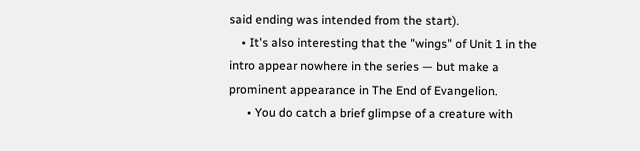said ending was intended from the start).
    • It's also interesting that the "wings" of Unit 1 in the intro appear nowhere in the series — but make a prominent appearance in The End of Evangelion.
      • You do catch a brief glimpse of a creature with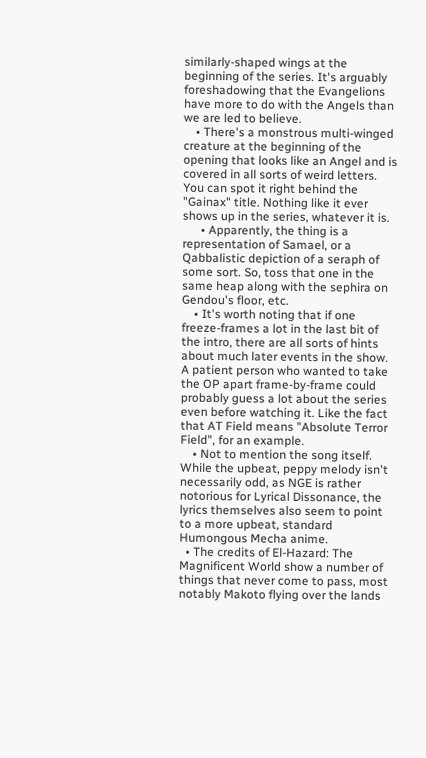similarly-shaped wings at the beginning of the series. It's arguably foreshadowing that the Evangelions have more to do with the Angels than we are led to believe.
    • There's a monstrous multi-winged creature at the beginning of the opening that looks like an Angel and is covered in all sorts of weird letters. You can spot it right behind the "Gainax" title. Nothing like it ever shows up in the series, whatever it is.
      • Apparently, the thing is a representation of Samael, or a Qabbalistic depiction of a seraph of some sort. So, toss that one in the same heap along with the sephira on Gendou's floor, etc.
    • It's worth noting that if one freeze-frames a lot in the last bit of the intro, there are all sorts of hints about much later events in the show. A patient person who wanted to take the OP apart frame-by-frame could probably guess a lot about the series even before watching it. Like the fact that AT Field means "Absolute Terror Field", for an example.
    • Not to mention the song itself. While the upbeat, peppy melody isn't necessarily odd, as NGE is rather notorious for Lyrical Dissonance, the lyrics themselves also seem to point to a more upbeat, standard Humongous Mecha anime.
  • The credits of El-Hazard: The Magnificent World show a number of things that never come to pass, most notably Makoto flying over the lands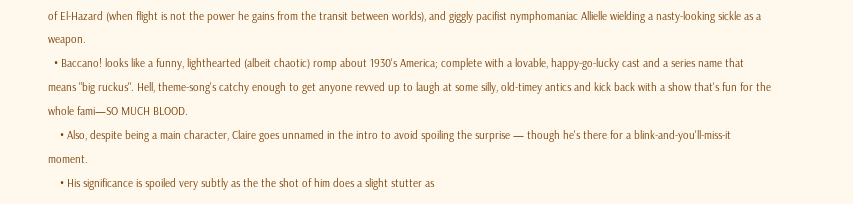of El-Hazard (when flight is not the power he gains from the transit between worlds), and giggly pacifist nymphomaniac Allielle wielding a nasty-looking sickle as a weapon.
  • Baccano! looks like a funny, lighthearted (albeit chaotic) romp about 1930's America; complete with a lovable, happy-go-lucky cast and a series name that means "big ruckus". Hell, theme-song's catchy enough to get anyone revved up to laugh at some silly, old-timey antics and kick back with a show that's fun for the whole fami—SO MUCH BLOOD.
    • Also, despite being a main character, Claire goes unnamed in the intro to avoid spoiling the surprise — though he's there for a blink-and-you'll-miss-it moment.
    • His significance is spoiled very subtly as the the shot of him does a slight stutter as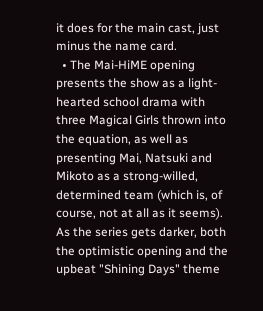it does for the main cast, just minus the name card.
  • The Mai-HiME opening presents the show as a light-hearted school drama with three Magical Girls thrown into the equation, as well as presenting Mai, Natsuki and Mikoto as a strong-willed, determined team (which is, of course, not at all as it seems). As the series gets darker, both the optimistic opening and the upbeat "Shining Days" theme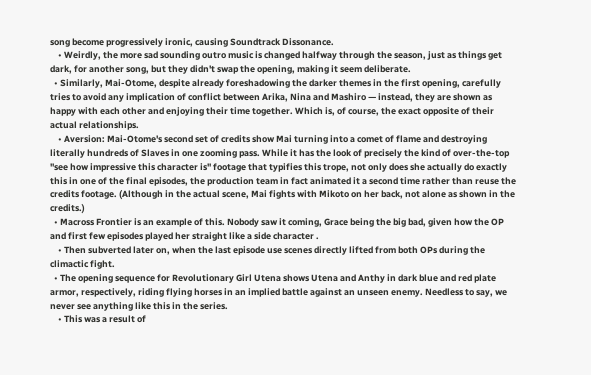song become progressively ironic, causing Soundtrack Dissonance.
    • Weirdly, the more sad sounding outro music is changed halfway through the season, just as things get dark, for another song, but they didn't swap the opening, making it seem deliberate.
  • Similarly, Mai-Otome, despite already foreshadowing the darker themes in the first opening, carefully tries to avoid any implication of conflict between Arika, Nina and Mashiro — instead, they are shown as happy with each other and enjoying their time together. Which is, of course, the exact opposite of their actual relationships.
    • Aversion: Mai-Otome's second set of credits show Mai turning into a comet of flame and destroying literally hundreds of Slaves in one zooming pass. While it has the look of precisely the kind of over-the-top "see how impressive this character is" footage that typifies this trope, not only does she actually do exactly this in one of the final episodes, the production team in fact animated it a second time rather than reuse the credits footage. (Although in the actual scene, Mai fights with Mikoto on her back, not alone as shown in the credits.)
  • Macross Frontier is an example of this. Nobody saw it coming, Grace being the big bad, given how the OP and first few episodes played her straight like a side character .
    • Then subverted later on, when the last episode use scenes directly lifted from both OPs during the climactic fight.
  • The opening sequence for Revolutionary Girl Utena shows Utena and Anthy in dark blue and red plate armor, respectively, riding flying horses in an implied battle against an unseen enemy. Needless to say, we never see anything like this in the series.
    • This was a result of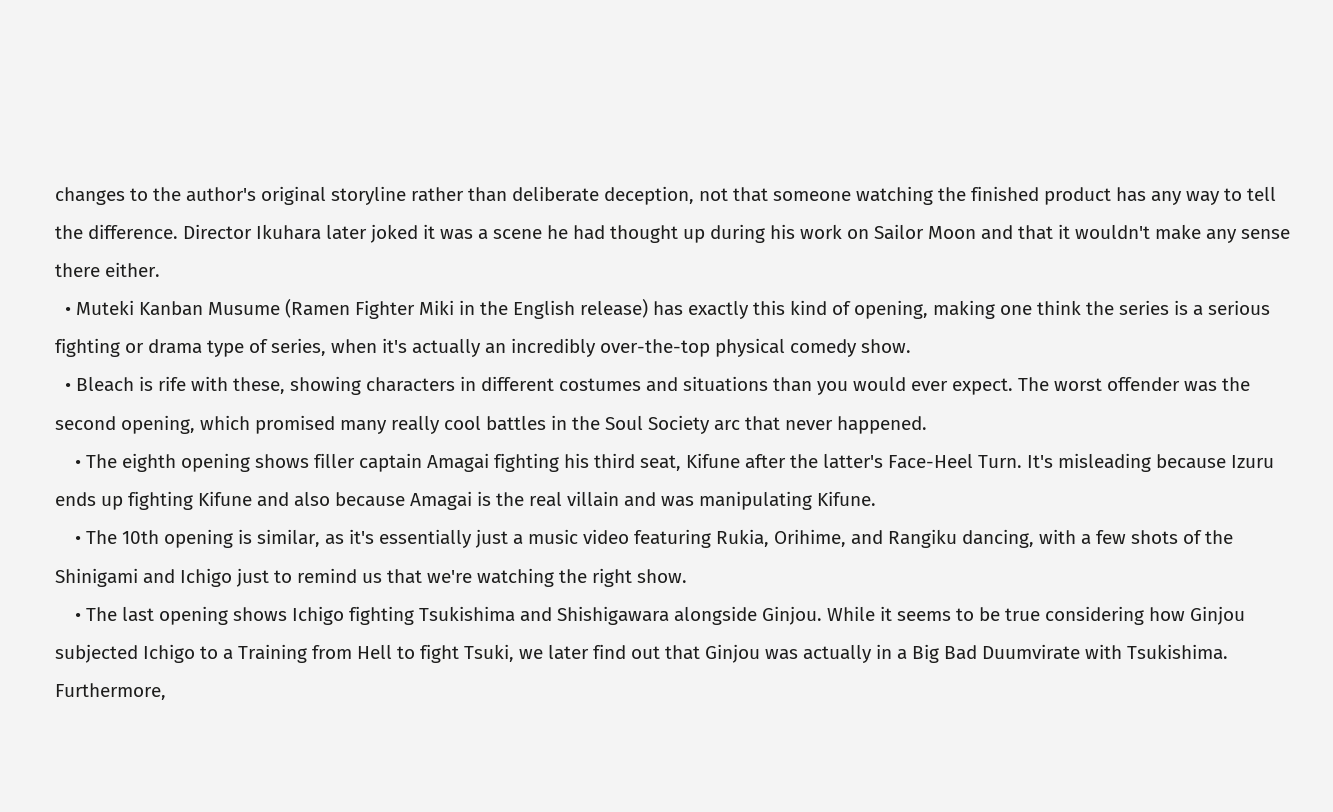changes to the author's original storyline rather than deliberate deception, not that someone watching the finished product has any way to tell the difference. Director Ikuhara later joked it was a scene he had thought up during his work on Sailor Moon and that it wouldn't make any sense there either.
  • Muteki Kanban Musume (Ramen Fighter Miki in the English release) has exactly this kind of opening, making one think the series is a serious fighting or drama type of series, when it's actually an incredibly over-the-top physical comedy show.
  • Bleach is rife with these, showing characters in different costumes and situations than you would ever expect. The worst offender was the second opening, which promised many really cool battles in the Soul Society arc that never happened.
    • The eighth opening shows filler captain Amagai fighting his third seat, Kifune after the latter's Face-Heel Turn. It's misleading because Izuru ends up fighting Kifune and also because Amagai is the real villain and was manipulating Kifune.
    • The 10th opening is similar, as it's essentially just a music video featuring Rukia, Orihime, and Rangiku dancing, with a few shots of the Shinigami and Ichigo just to remind us that we're watching the right show.
    • The last opening shows Ichigo fighting Tsukishima and Shishigawara alongside Ginjou. While it seems to be true considering how Ginjou subjected Ichigo to a Training from Hell to fight Tsuki, we later find out that Ginjou was actually in a Big Bad Duumvirate with Tsukishima. Furthermore,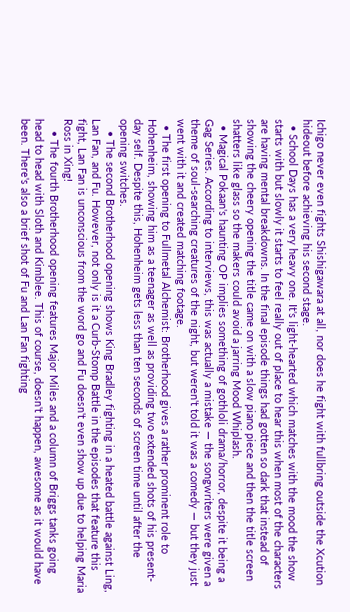Ichigo never even fights Shishigawara at all, nor does he fight with fullbring outside the Xcution hideout before achieving his second stage.
  • School Days has a very heavy one. It's light-hearted which matches with the mood the show starts with but slowly it starts to feel really out of place to hear this when most of the characters are having mental breakdowns. In the final episode things had gotten so dark that instead of showing the cheery opening the title came on with a slow piano piece and then the title screen shatters like glass so the makers could avoid a jarring Mood Whiplash.
  • Magical Pokaan's haunting OP implies something of gothloli drama/horror, despite it being a Gag Series. According to interviews, this was actually a mistake — the songwriters were given a theme of soul-searching creatures of the night, but weren't told it was a comedy — but they just went with it and created matching footage.
  • The first opening to Fullmetal Alchemist: Brotherhood gives a rather prominent role to Hohenheim, showing him as a teenager as well as providing two extended shots of his present-day self. Despite this, Hohenheim gets less than ten seconds of screen time until after the opening switches.
    • The second Brotherhood opening shows King Bradley fighting in a heated battle against Ling, Lan Fan, and Fu. However, not only is it a Curb-Stomp Battle in the episodes that feature this fight, Lan Fan is unconscious from the word go and Fu doesn't even show up due to helping Maria Ross in Xing!
    • The fourth Brotherhood opening features Major Miles and a column of Briggs tanks going head to head with Sloth and Kimblee. This of course, doesn't happen, awesome as it would have been. There's also a brief shot of Fu and Lan Fan fighting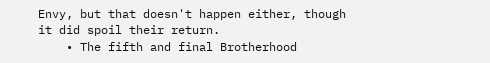Envy, but that doesn't happen either, though it did spoil their return.
    • The fifth and final Brotherhood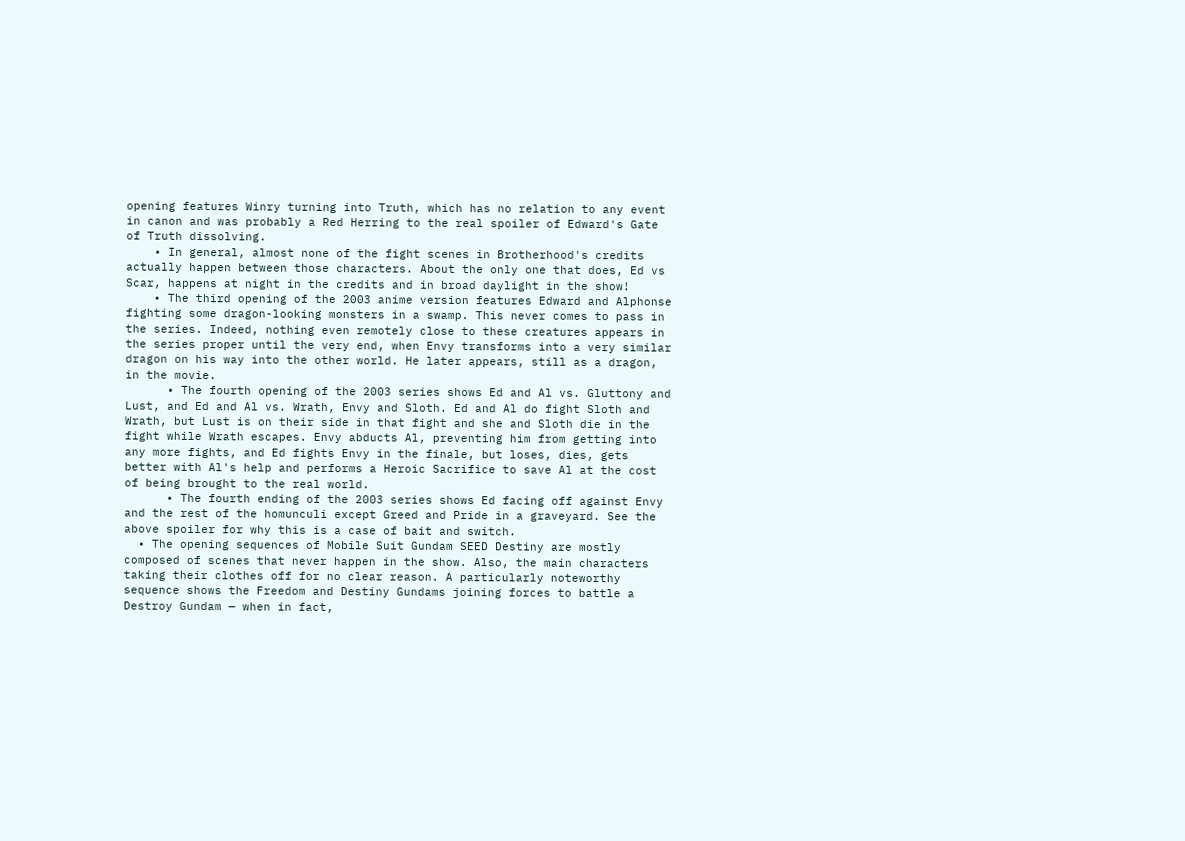opening features Winry turning into Truth, which has no relation to any event in canon and was probably a Red Herring to the real spoiler of Edward's Gate of Truth dissolving.
    • In general, almost none of the fight scenes in Brotherhood's credits actually happen between those characters. About the only one that does, Ed vs Scar, happens at night in the credits and in broad daylight in the show!
    • The third opening of the 2003 anime version features Edward and Alphonse fighting some dragon-looking monsters in a swamp. This never comes to pass in the series. Indeed, nothing even remotely close to these creatures appears in the series proper until the very end, when Envy transforms into a very similar dragon on his way into the other world. He later appears, still as a dragon, in the movie.
      • The fourth opening of the 2003 series shows Ed and Al vs. Gluttony and Lust, and Ed and Al vs. Wrath, Envy and Sloth. Ed and Al do fight Sloth and Wrath, but Lust is on their side in that fight and she and Sloth die in the fight while Wrath escapes. Envy abducts Al, preventing him from getting into any more fights, and Ed fights Envy in the finale, but loses, dies, gets better with Al's help and performs a Heroic Sacrifice to save Al at the cost of being brought to the real world.
      • The fourth ending of the 2003 series shows Ed facing off against Envy and the rest of the homunculi except Greed and Pride in a graveyard. See the above spoiler for why this is a case of bait and switch.
  • The opening sequences of Mobile Suit Gundam SEED Destiny are mostly composed of scenes that never happen in the show. Also, the main characters taking their clothes off for no clear reason. A particularly noteworthy sequence shows the Freedom and Destiny Gundams joining forces to battle a Destroy Gundam — when in fact,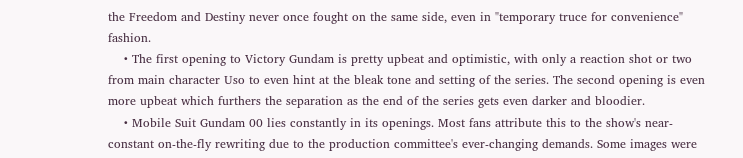the Freedom and Destiny never once fought on the same side, even in "temporary truce for convenience" fashion.
    • The first opening to Victory Gundam is pretty upbeat and optimistic, with only a reaction shot or two from main character Uso to even hint at the bleak tone and setting of the series. The second opening is even more upbeat which furthers the separation as the end of the series gets even darker and bloodier.
    • Mobile Suit Gundam 00 lies constantly in its openings. Most fans attribute this to the show's near-constant on-the-fly rewriting due to the production committee's ever-changing demands. Some images were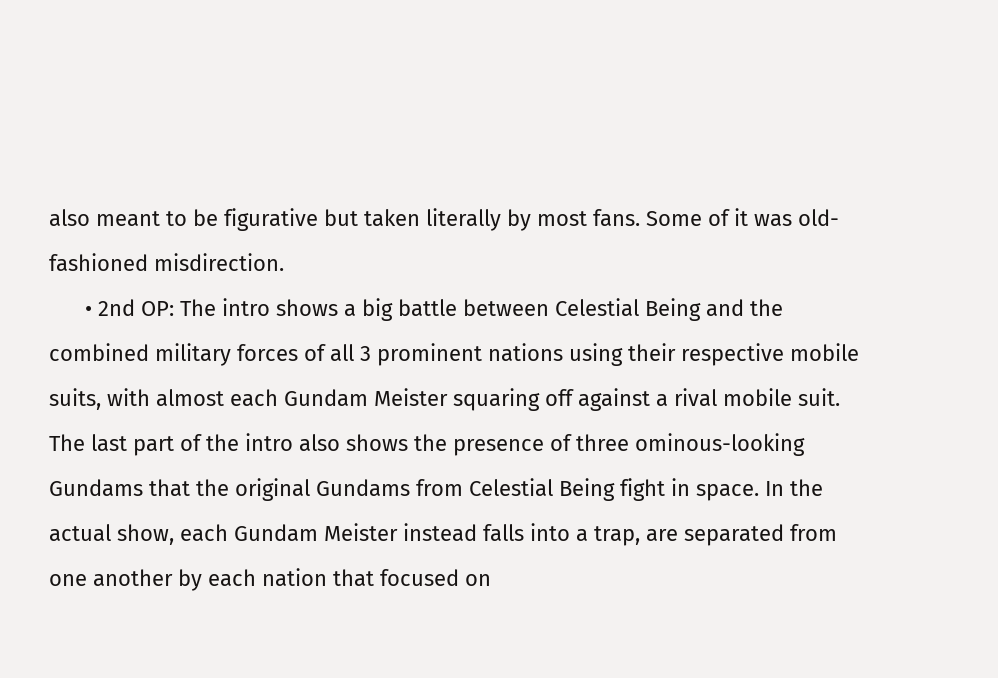also meant to be figurative but taken literally by most fans. Some of it was old-fashioned misdirection.
      • 2nd OP: The intro shows a big battle between Celestial Being and the combined military forces of all 3 prominent nations using their respective mobile suits, with almost each Gundam Meister squaring off against a rival mobile suit. The last part of the intro also shows the presence of three ominous-looking Gundams that the original Gundams from Celestial Being fight in space. In the actual show, each Gundam Meister instead falls into a trap, are separated from one another by each nation that focused on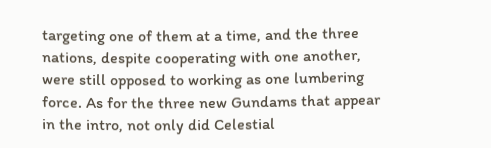targeting one of them at a time, and the three nations, despite cooperating with one another, were still opposed to working as one lumbering force. As for the three new Gundams that appear in the intro, not only did Celestial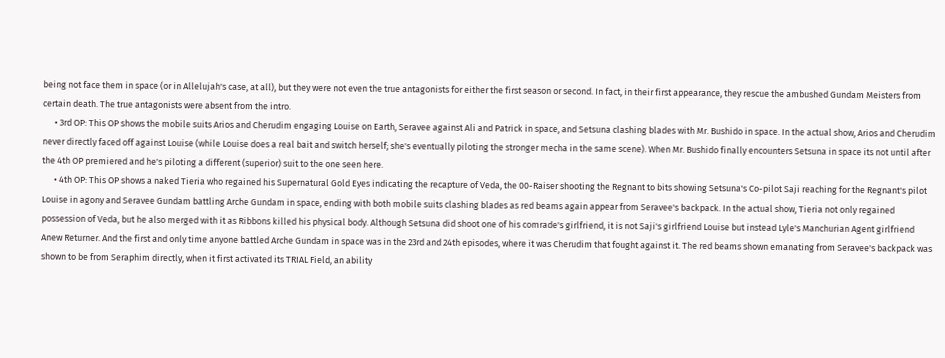being not face them in space (or in Allelujah's case, at all), but they were not even the true antagonists for either the first season or second. In fact, in their first appearance, they rescue the ambushed Gundam Meisters from certain death. The true antagonists were absent from the intro.
      • 3rd OP: This OP shows the mobile suits Arios and Cherudim engaging Louise on Earth, Seravee against Ali and Patrick in space, and Setsuna clashing blades with Mr. Bushido in space. In the actual show, Arios and Cherudim never directly faced off against Louise (while Louise does a real bait and switch herself; she's eventually piloting the stronger mecha in the same scene). When Mr. Bushido finally encounters Setsuna in space its not until after the 4th OP premiered and he's piloting a different (superior) suit to the one seen here.
      • 4th OP: This OP shows a naked Tieria who regained his Supernatural Gold Eyes indicating the recapture of Veda, the 00-Raiser shooting the Regnant to bits showing Setsuna's Co-pilot Saji reaching for the Regnant's pilot Louise in agony and Seravee Gundam battling Arche Gundam in space, ending with both mobile suits clashing blades as red beams again appear from Seravee's backpack. In the actual show, Tieria not only regained possession of Veda, but he also merged with it as Ribbons killed his physical body. Although Setsuna did shoot one of his comrade's girlfriend, it is not Saji's girlfriend Louise but instead Lyle's Manchurian Agent girlfriend Anew Returner. And the first and only time anyone battled Arche Gundam in space was in the 23rd and 24th episodes, where it was Cherudim that fought against it. The red beams shown emanating from Seravee's backpack was shown to be from Seraphim directly, when it first activated its TRIAL Field, an ability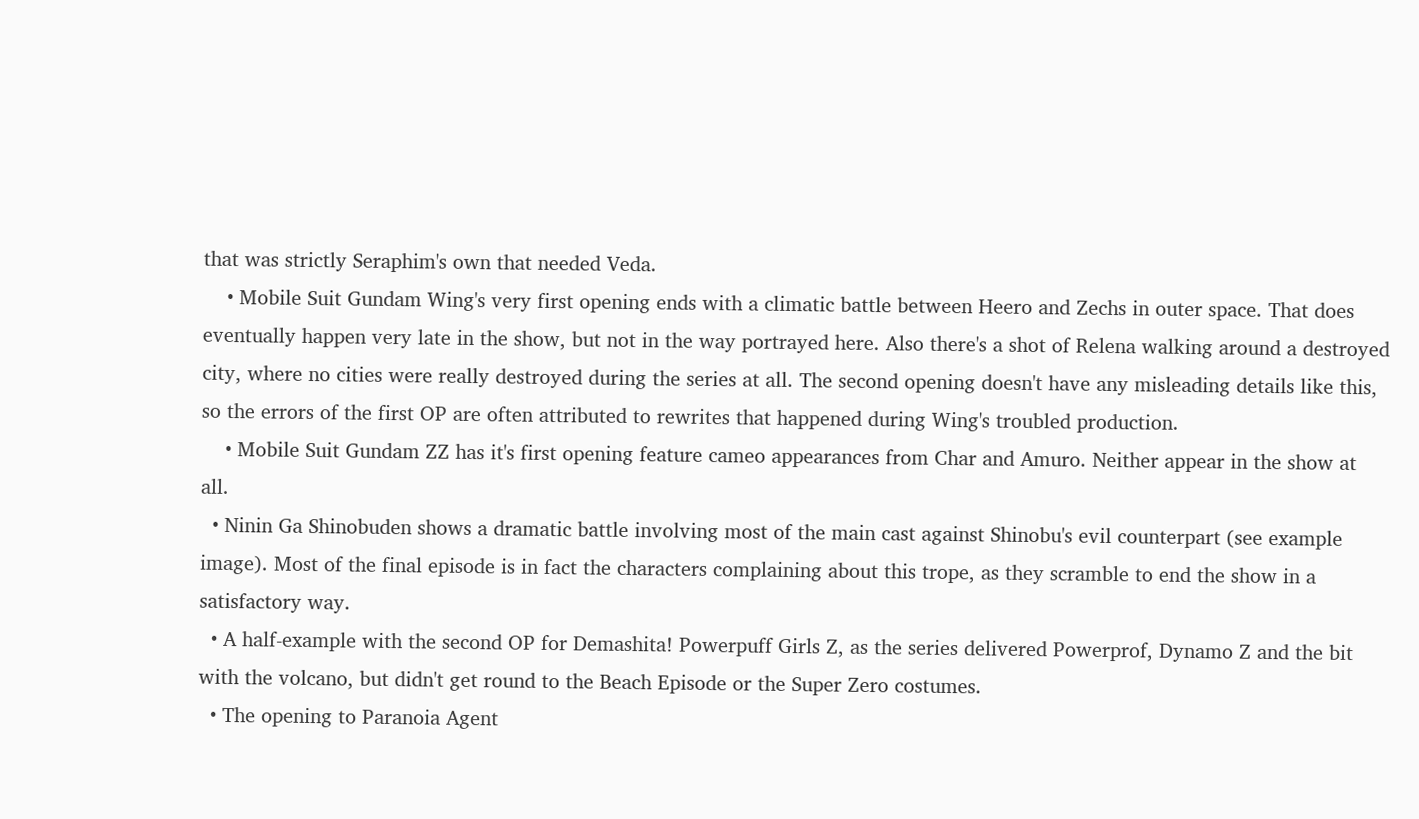that was strictly Seraphim's own that needed Veda.
    • Mobile Suit Gundam Wing's very first opening ends with a climatic battle between Heero and Zechs in outer space. That does eventually happen very late in the show, but not in the way portrayed here. Also there's a shot of Relena walking around a destroyed city, where no cities were really destroyed during the series at all. The second opening doesn't have any misleading details like this, so the errors of the first OP are often attributed to rewrites that happened during Wing's troubled production.
    • Mobile Suit Gundam ZZ has it's first opening feature cameo appearances from Char and Amuro. Neither appear in the show at all.
  • Ninin Ga Shinobuden shows a dramatic battle involving most of the main cast against Shinobu's evil counterpart (see example image). Most of the final episode is in fact the characters complaining about this trope, as they scramble to end the show in a satisfactory way.
  • A half-example with the second OP for Demashita! Powerpuff Girls Z, as the series delivered Powerprof, Dynamo Z and the bit with the volcano, but didn't get round to the Beach Episode or the Super Zero costumes.
  • The opening to Paranoia Agent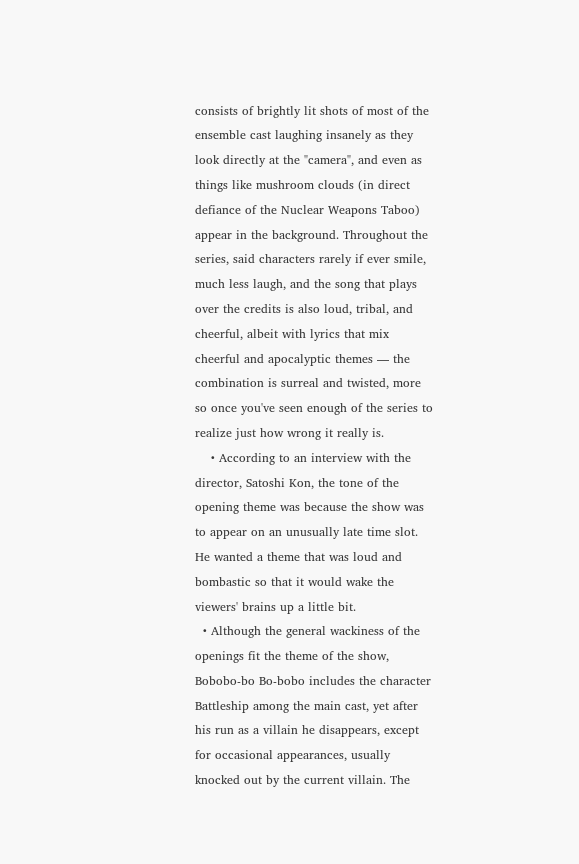consists of brightly lit shots of most of the ensemble cast laughing insanely as they look directly at the "camera", and even as things like mushroom clouds (in direct defiance of the Nuclear Weapons Taboo) appear in the background. Throughout the series, said characters rarely if ever smile, much less laugh, and the song that plays over the credits is also loud, tribal, and cheerful, albeit with lyrics that mix cheerful and apocalyptic themes — the combination is surreal and twisted, more so once you've seen enough of the series to realize just how wrong it really is.
    • According to an interview with the director, Satoshi Kon, the tone of the opening theme was because the show was to appear on an unusually late time slot. He wanted a theme that was loud and bombastic so that it would wake the viewers' brains up a little bit.
  • Although the general wackiness of the openings fit the theme of the show, Bobobo-bo Bo-bobo includes the character Battleship among the main cast, yet after his run as a villain he disappears, except for occasional appearances, usually knocked out by the current villain. The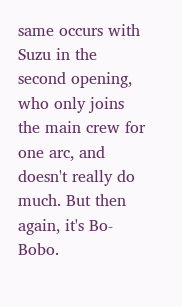same occurs with Suzu in the second opening, who only joins the main crew for one arc, and doesn't really do much. But then again, it's Bo-Bobo.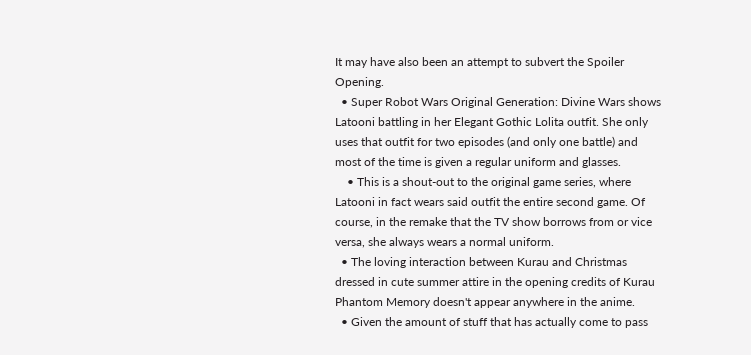It may have also been an attempt to subvert the Spoiler Opening.
  • Super Robot Wars Original Generation: Divine Wars shows Latooni battling in her Elegant Gothic Lolita outfit. She only uses that outfit for two episodes (and only one battle) and most of the time is given a regular uniform and glasses.
    • This is a shout-out to the original game series, where Latooni in fact wears said outfit the entire second game. Of course, in the remake that the TV show borrows from or vice versa, she always wears a normal uniform.
  • The loving interaction between Kurau and Christmas dressed in cute summer attire in the opening credits of Kurau Phantom Memory doesn't appear anywhere in the anime.
  • Given the amount of stuff that has actually come to pass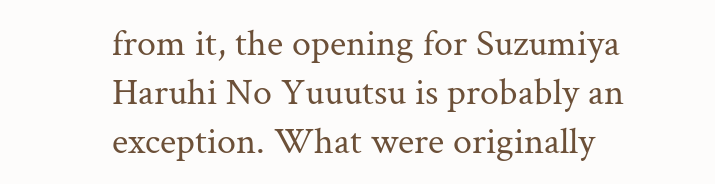from it, the opening for Suzumiya Haruhi No Yuuutsu is probably an exception. What were originally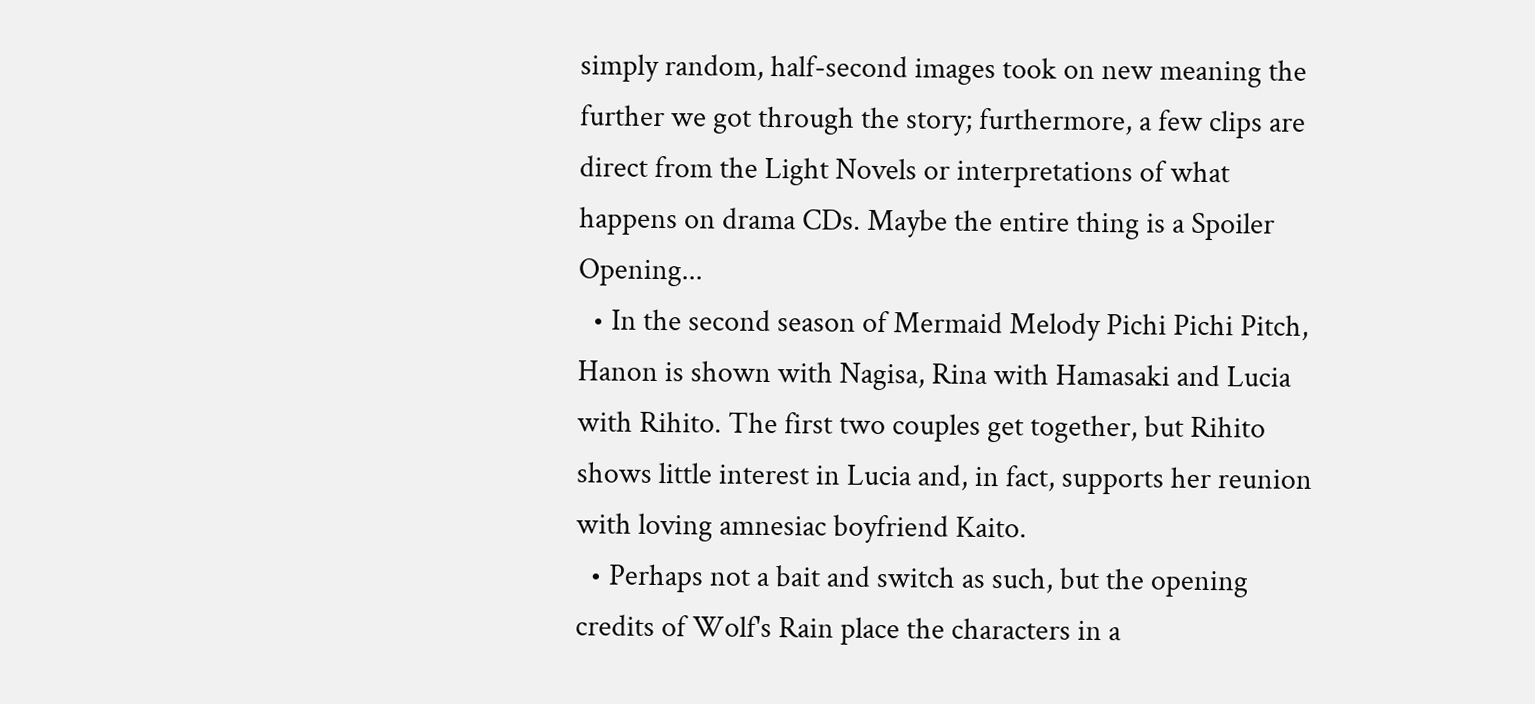simply random, half-second images took on new meaning the further we got through the story; furthermore, a few clips are direct from the Light Novels or interpretations of what happens on drama CDs. Maybe the entire thing is a Spoiler Opening...
  • In the second season of Mermaid Melody Pichi Pichi Pitch, Hanon is shown with Nagisa, Rina with Hamasaki and Lucia with Rihito. The first two couples get together, but Rihito shows little interest in Lucia and, in fact, supports her reunion with loving amnesiac boyfriend Kaito.
  • Perhaps not a bait and switch as such, but the opening credits of Wolf's Rain place the characters in a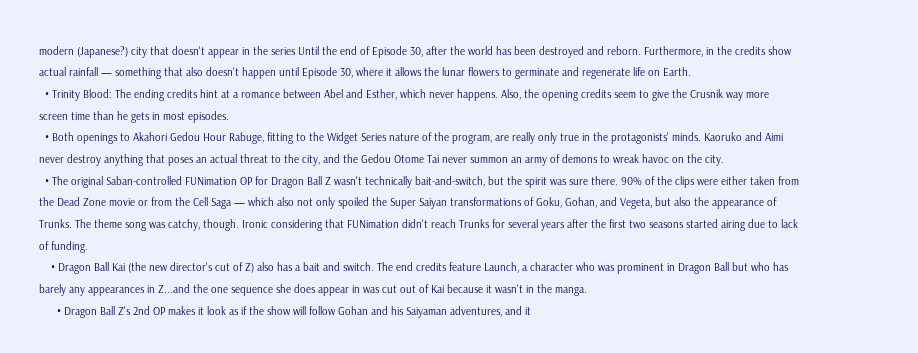modern (Japanese?) city that doesn't appear in the series Until the end of Episode 30, after the world has been destroyed and reborn. Furthermore, in the credits show actual rainfall — something that also doesn't happen until Episode 30, where it allows the lunar flowers to germinate and regenerate life on Earth.
  • Trinity Blood: The ending credits hint at a romance between Abel and Esther, which never happens. Also, the opening credits seem to give the Crusnik way more screen time than he gets in most episodes.
  • Both openings to Akahori Gedou Hour Rabuge, fitting to the Widget Series nature of the program, are really only true in the protagonists' minds. Kaoruko and Aimi never destroy anything that poses an actual threat to the city, and the Gedou Otome Tai never summon an army of demons to wreak havoc on the city.
  • The original Saban-controlled FUNimation OP for Dragon Ball Z wasn't technically bait-and-switch, but the spirit was sure there. 90% of the clips were either taken from the Dead Zone movie or from the Cell Saga — which also not only spoiled the Super Saiyan transformations of Goku, Gohan, and Vegeta, but also the appearance of Trunks. The theme song was catchy, though. Ironic considering that FUNimation didn't reach Trunks for several years after the first two seasons started airing due to lack of funding.
    • Dragon Ball Kai (the new director's cut of Z) also has a bait and switch. The end credits feature Launch, a character who was prominent in Dragon Ball but who has barely any appearances in Z...and the one sequence she does appear in was cut out of Kai because it wasn't in the manga.
      • Dragon Ball Z's 2nd OP makes it look as if the show will follow Gohan and his Saiyaman adventures, and it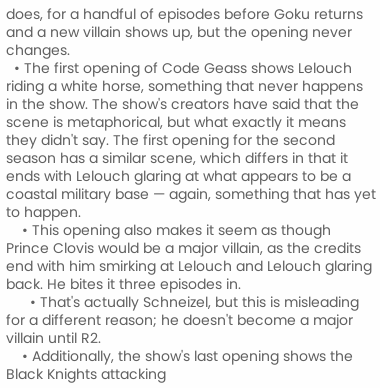does, for a handful of episodes before Goku returns and a new villain shows up, but the opening never changes.
  • The first opening of Code Geass shows Lelouch riding a white horse, something that never happens in the show. The show's creators have said that the scene is metaphorical, but what exactly it means they didn't say. The first opening for the second season has a similar scene, which differs in that it ends with Lelouch glaring at what appears to be a coastal military base — again, something that has yet to happen.
    • This opening also makes it seem as though Prince Clovis would be a major villain, as the credits end with him smirking at Lelouch and Lelouch glaring back. He bites it three episodes in.
      • That's actually Schneizel, but this is misleading for a different reason; he doesn't become a major villain until R2.
    • Additionally, the show's last opening shows the Black Knights attacking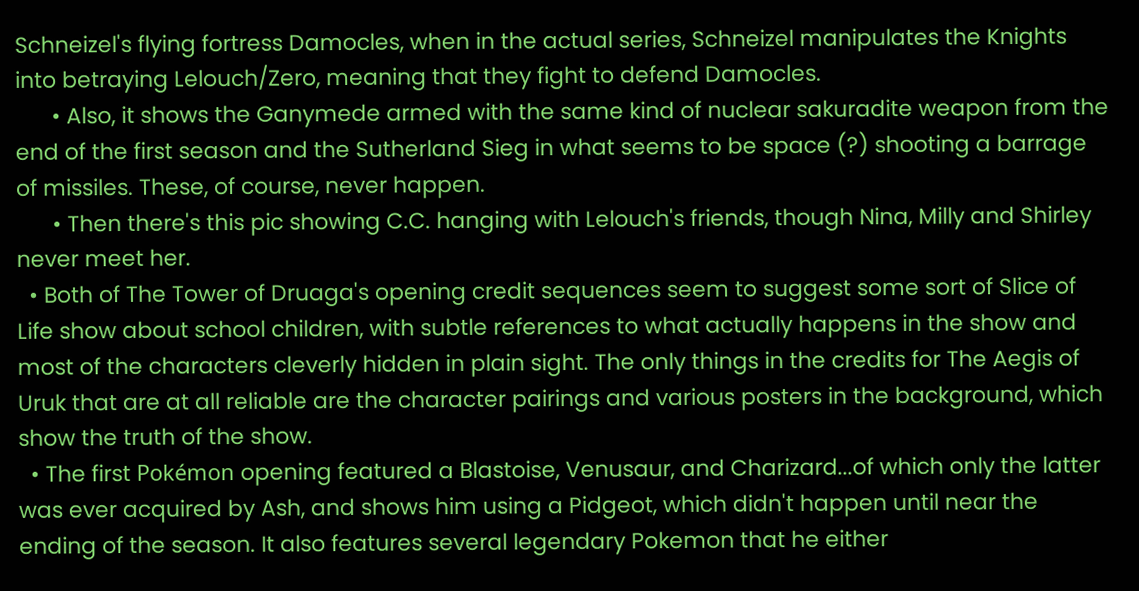Schneizel's flying fortress Damocles, when in the actual series, Schneizel manipulates the Knights into betraying Lelouch/Zero, meaning that they fight to defend Damocles.
      • Also, it shows the Ganymede armed with the same kind of nuclear sakuradite weapon from the end of the first season and the Sutherland Sieg in what seems to be space (?) shooting a barrage of missiles. These, of course, never happen.
      • Then there's this pic showing C.C. hanging with Lelouch's friends, though Nina, Milly and Shirley never meet her.
  • Both of The Tower of Druaga's opening credit sequences seem to suggest some sort of Slice of Life show about school children, with subtle references to what actually happens in the show and most of the characters cleverly hidden in plain sight. The only things in the credits for The Aegis of Uruk that are at all reliable are the character pairings and various posters in the background, which show the truth of the show.
  • The first Pokémon opening featured a Blastoise, Venusaur, and Charizard...of which only the latter was ever acquired by Ash, and shows him using a Pidgeot, which didn't happen until near the ending of the season. It also features several legendary Pokemon that he either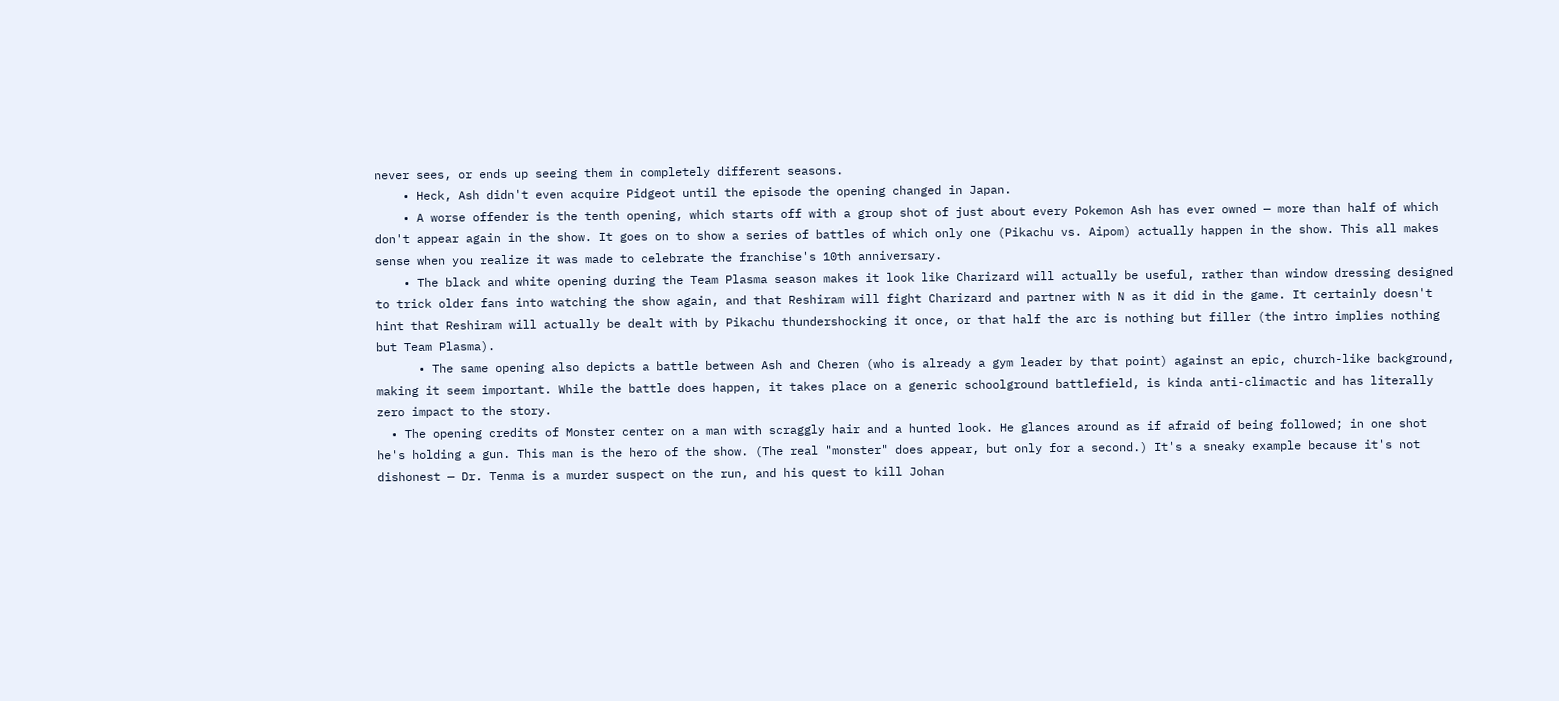never sees, or ends up seeing them in completely different seasons.
    • Heck, Ash didn't even acquire Pidgeot until the episode the opening changed in Japan.
    • A worse offender is the tenth opening, which starts off with a group shot of just about every Pokemon Ash has ever owned — more than half of which don't appear again in the show. It goes on to show a series of battles of which only one (Pikachu vs. Aipom) actually happen in the show. This all makes sense when you realize it was made to celebrate the franchise's 10th anniversary.
    • The black and white opening during the Team Plasma season makes it look like Charizard will actually be useful, rather than window dressing designed to trick older fans into watching the show again, and that Reshiram will fight Charizard and partner with N as it did in the game. It certainly doesn't hint that Reshiram will actually be dealt with by Pikachu thundershocking it once, or that half the arc is nothing but filler (the intro implies nothing but Team Plasma).
      • The same opening also depicts a battle between Ash and Cheren (who is already a gym leader by that point) against an epic, church-like background, making it seem important. While the battle does happen, it takes place on a generic schoolground battlefield, is kinda anti-climactic and has literally zero impact to the story.
  • The opening credits of Monster center on a man with scraggly hair and a hunted look. He glances around as if afraid of being followed; in one shot he's holding a gun. This man is the hero of the show. (The real "monster" does appear, but only for a second.) It's a sneaky example because it's not dishonest — Dr. Tenma is a murder suspect on the run, and his quest to kill Johan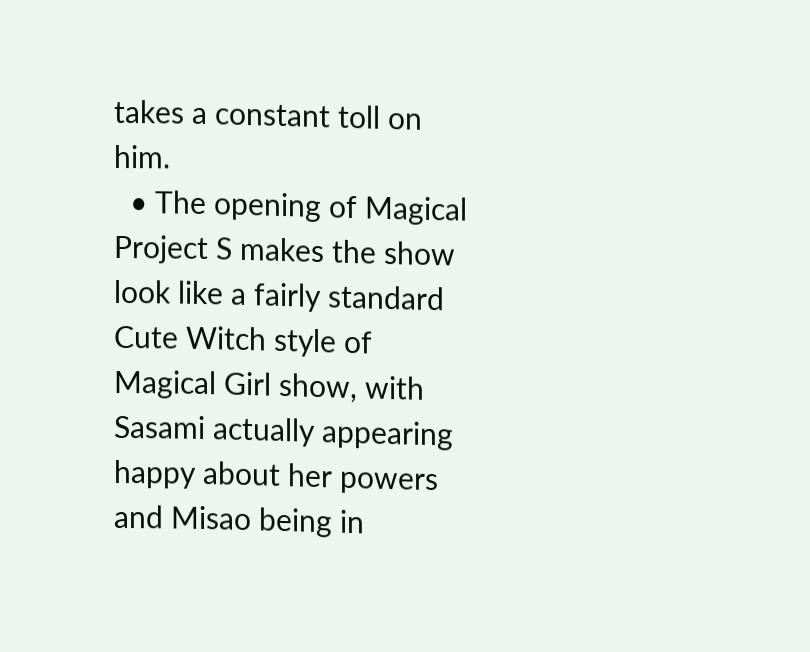takes a constant toll on him.
  • The opening of Magical Project S makes the show look like a fairly standard Cute Witch style of Magical Girl show, with Sasami actually appearing happy about her powers and Misao being in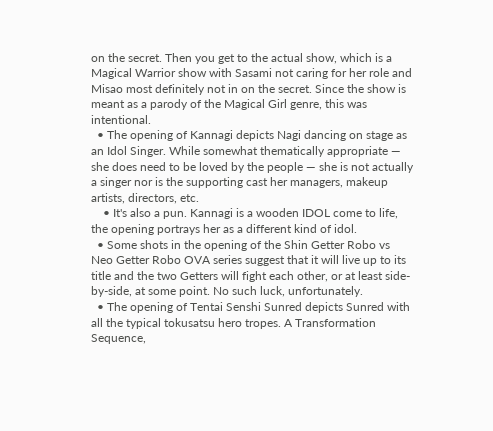on the secret. Then you get to the actual show, which is a Magical Warrior show with Sasami not caring for her role and Misao most definitely not in on the secret. Since the show is meant as a parody of the Magical Girl genre, this was intentional.
  • The opening of Kannagi depicts Nagi dancing on stage as an Idol Singer. While somewhat thematically appropriate — she does need to be loved by the people — she is not actually a singer nor is the supporting cast her managers, makeup artists, directors, etc.
    • It's also a pun. Kannagi is a wooden IDOL come to life, the opening portrays her as a different kind of idol.
  • Some shots in the opening of the Shin Getter Robo vs Neo Getter Robo OVA series suggest that it will live up to its title and the two Getters will fight each other, or at least side-by-side, at some point. No such luck, unfortunately.
  • The opening of Tentai Senshi Sunred depicts Sunred with all the typical tokusatsu hero tropes. A Transformation Sequence,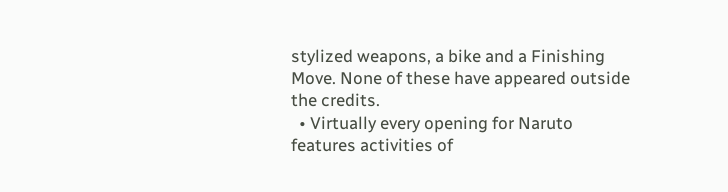stylized weapons, a bike and a Finishing Move. None of these have appeared outside the credits.
  • Virtually every opening for Naruto features activities of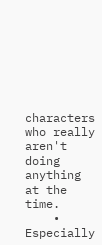characters who really aren't doing anything at the time.
    • Especially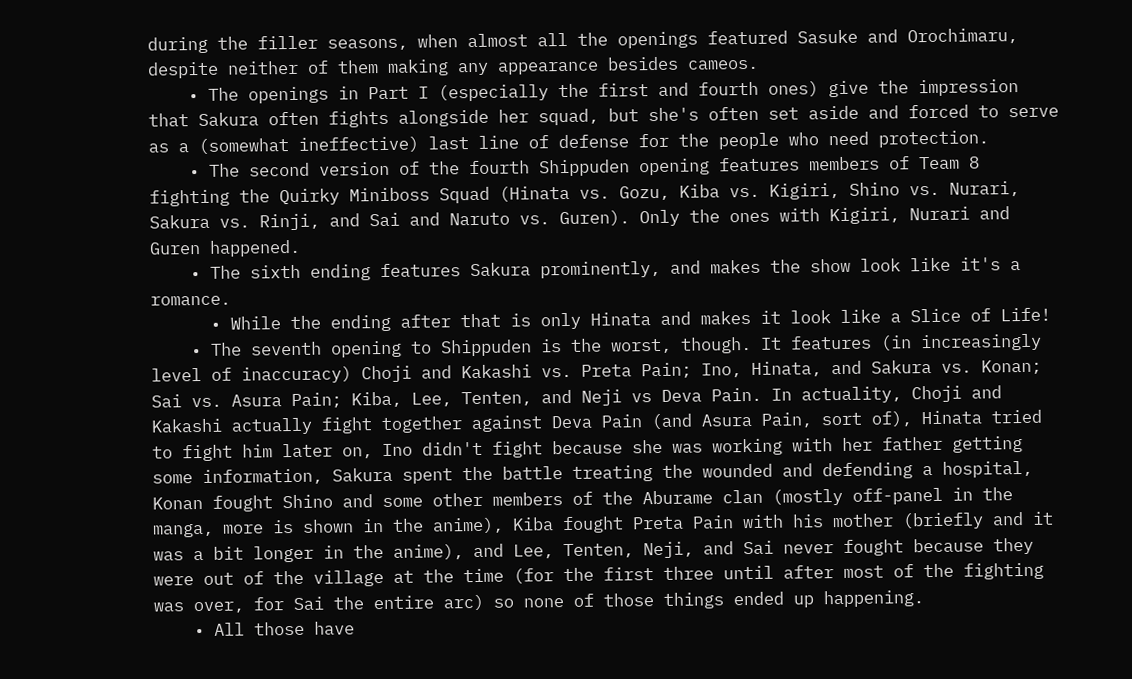during the filler seasons, when almost all the openings featured Sasuke and Orochimaru, despite neither of them making any appearance besides cameos.
    • The openings in Part I (especially the first and fourth ones) give the impression that Sakura often fights alongside her squad, but she's often set aside and forced to serve as a (somewhat ineffective) last line of defense for the people who need protection.
    • The second version of the fourth Shippuden opening features members of Team 8 fighting the Quirky Miniboss Squad (Hinata vs. Gozu, Kiba vs. Kigiri, Shino vs. Nurari, Sakura vs. Rinji, and Sai and Naruto vs. Guren). Only the ones with Kigiri, Nurari and Guren happened.
    • The sixth ending features Sakura prominently, and makes the show look like it's a romance.
      • While the ending after that is only Hinata and makes it look like a Slice of Life!
    • The seventh opening to Shippuden is the worst, though. It features (in increasingly level of inaccuracy) Choji and Kakashi vs. Preta Pain; Ino, Hinata, and Sakura vs. Konan; Sai vs. Asura Pain; Kiba, Lee, Tenten, and Neji vs Deva Pain. In actuality, Choji and Kakashi actually fight together against Deva Pain (and Asura Pain, sort of), Hinata tried to fight him later on, Ino didn't fight because she was working with her father getting some information, Sakura spent the battle treating the wounded and defending a hospital, Konan fought Shino and some other members of the Aburame clan (mostly off-panel in the manga, more is shown in the anime), Kiba fought Preta Pain with his mother (briefly and it was a bit longer in the anime), and Lee, Tenten, Neji, and Sai never fought because they were out of the village at the time (for the first three until after most of the fighting was over, for Sai the entire arc) so none of those things ended up happening.
    • All those have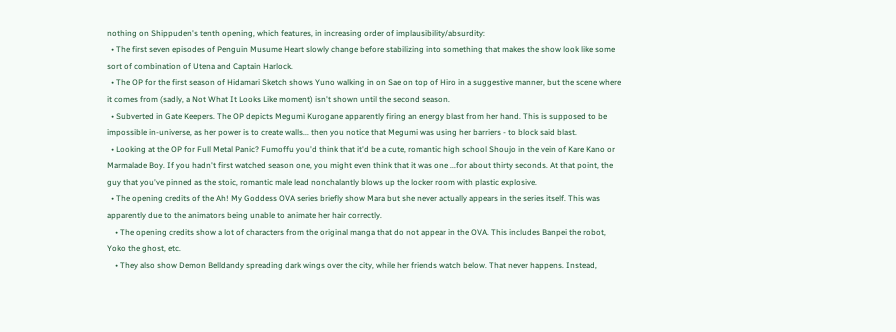nothing on Shippuden's tenth opening, which features, in increasing order of implausibility/absurdity:
  • The first seven episodes of Penguin Musume Heart slowly change before stabilizing into something that makes the show look like some sort of combination of Utena and Captain Harlock.
  • The OP for the first season of Hidamari Sketch shows Yuno walking in on Sae on top of Hiro in a suggestive manner, but the scene where it comes from (sadly, a Not What It Looks Like moment) isn't shown until the second season.
  • Subverted in Gate Keepers. The OP depicts Megumi Kurogane apparently firing an energy blast from her hand. This is supposed to be impossible in-universe, as her power is to create walls... then you notice that Megumi was using her barriers - to block said blast.
  • Looking at the OP for Full Metal Panic? Fumoffu you'd think that it'd be a cute, romantic high school Shoujo in the vein of Kare Kano or Marmalade Boy. If you hadn't first watched season one, you might even think that it was one ...for about thirty seconds. At that point, the guy that you've pinned as the stoic, romantic male lead nonchalantly blows up the locker room with plastic explosive.
  • The opening credits of the Ah! My Goddess OVA series briefly show Mara but she never actually appears in the series itself. This was apparently due to the animators being unable to animate her hair correctly.
    • The opening credits show a lot of characters from the original manga that do not appear in the OVA. This includes Banpei the robot, Yoko the ghost, etc.
    • They also show Demon Belldandy spreading dark wings over the city, while her friends watch below. That never happens. Instead,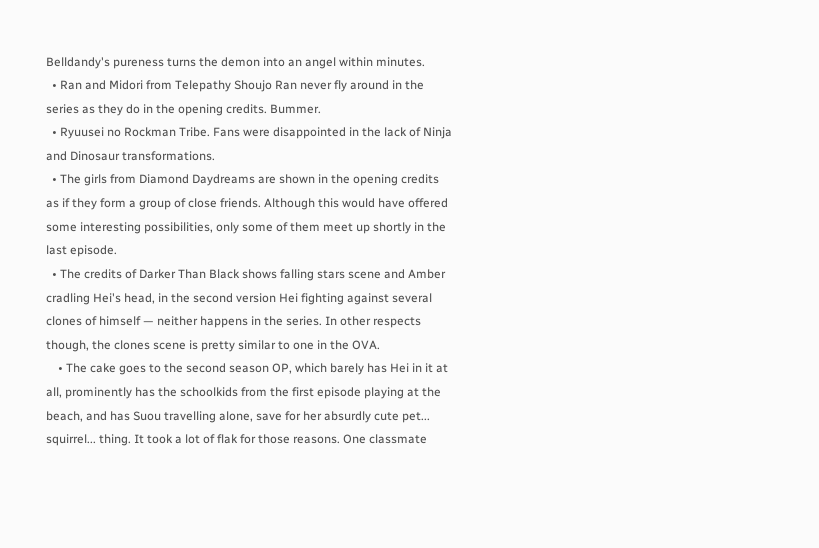Belldandy's pureness turns the demon into an angel within minutes.
  • Ran and Midori from Telepathy Shoujo Ran never fly around in the series as they do in the opening credits. Bummer.
  • Ryuusei no Rockman Tribe. Fans were disappointed in the lack of Ninja and Dinosaur transformations.
  • The girls from Diamond Daydreams are shown in the opening credits as if they form a group of close friends. Although this would have offered some interesting possibilities, only some of them meet up shortly in the last episode.
  • The credits of Darker Than Black shows falling stars scene and Amber cradling Hei's head, in the second version Hei fighting against several clones of himself — neither happens in the series. In other respects though, the clones scene is pretty similar to one in the OVA.
    • The cake goes to the second season OP, which barely has Hei in it at all, prominently has the schoolkids from the first episode playing at the beach, and has Suou travelling alone, save for her absurdly cute pet... squirrel... thing. It took a lot of flak for those reasons. One classmate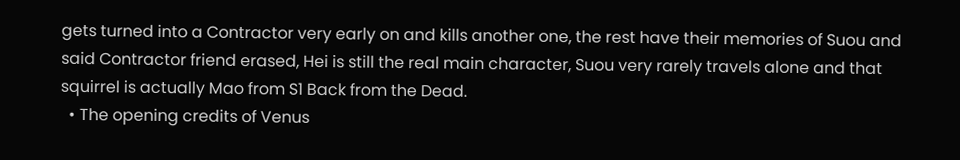gets turned into a Contractor very early on and kills another one, the rest have their memories of Suou and said Contractor friend erased, Hei is still the real main character, Suou very rarely travels alone and that squirrel is actually Mao from S1 Back from the Dead.
  • The opening credits of Venus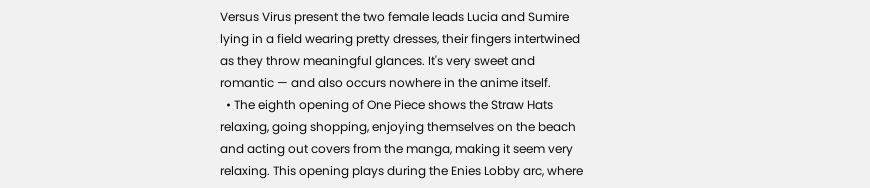Versus Virus present the two female leads Lucia and Sumire lying in a field wearing pretty dresses, their fingers intertwined as they throw meaningful glances. It's very sweet and romantic — and also occurs nowhere in the anime itself.
  • The eighth opening of One Piece shows the Straw Hats relaxing, going shopping, enjoying themselves on the beach and acting out covers from the manga, making it seem very relaxing. This opening plays during the Enies Lobby arc, where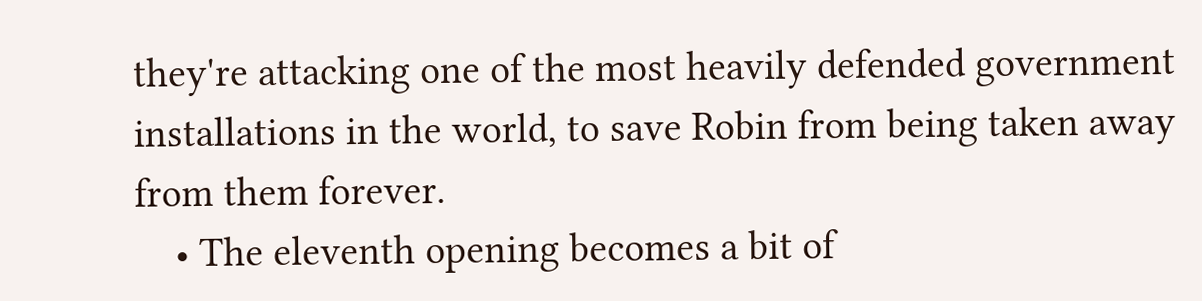they're attacking one of the most heavily defended government installations in the world, to save Robin from being taken away from them forever.
    • The eleventh opening becomes a bit of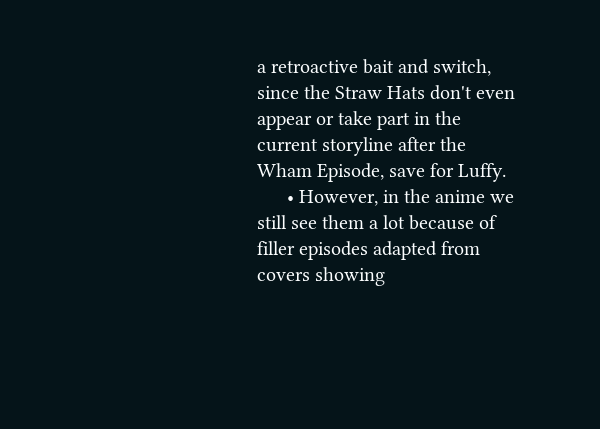a retroactive bait and switch, since the Straw Hats don't even appear or take part in the current storyline after the Wham Episode, save for Luffy.
      • However, in the anime we still see them a lot because of filler episodes adapted from covers showing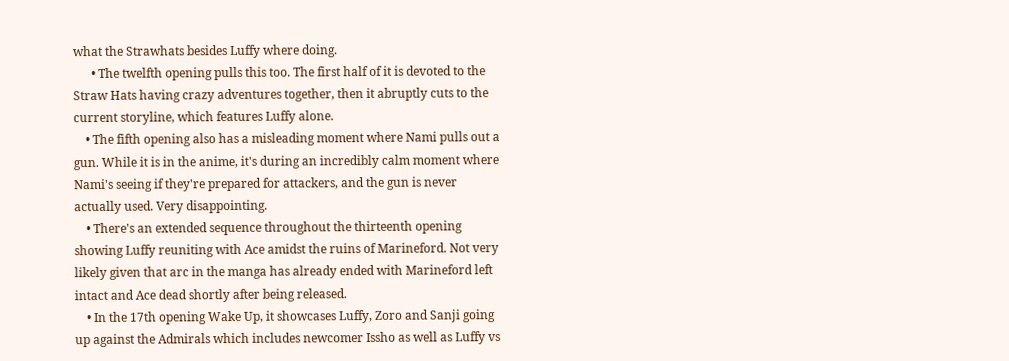what the Strawhats besides Luffy where doing.
      • The twelfth opening pulls this too. The first half of it is devoted to the Straw Hats having crazy adventures together, then it abruptly cuts to the current storyline, which features Luffy alone.
    • The fifth opening also has a misleading moment where Nami pulls out a gun. While it is in the anime, it's during an incredibly calm moment where Nami's seeing if they're prepared for attackers, and the gun is never actually used. Very disappointing.
    • There's an extended sequence throughout the thirteenth opening showing Luffy reuniting with Ace amidst the ruins of Marineford. Not very likely given that arc in the manga has already ended with Marineford left intact and Ace dead shortly after being released.
    • In the 17th opening Wake Up, it showcases Luffy, Zoro and Sanji going up against the Admirals which includes newcomer Issho as well as Luffy vs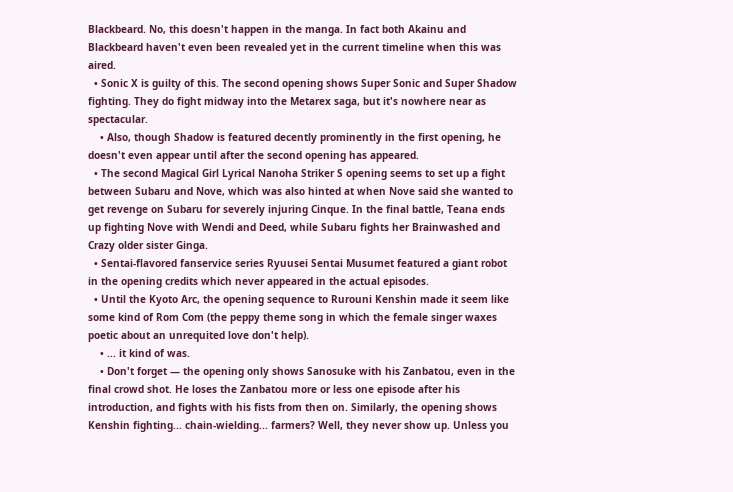Blackbeard. No, this doesn't happen in the manga. In fact both Akainu and Blackbeard haven't even been revealed yet in the current timeline when this was aired.
  • Sonic X is guilty of this. The second opening shows Super Sonic and Super Shadow fighting. They do fight midway into the Metarex saga, but it's nowhere near as spectacular.
    • Also, though Shadow is featured decently prominently in the first opening, he doesn't even appear until after the second opening has appeared.
  • The second Magical Girl Lyrical Nanoha Striker S opening seems to set up a fight between Subaru and Nove, which was also hinted at when Nove said she wanted to get revenge on Subaru for severely injuring Cinque. In the final battle, Teana ends up fighting Nove with Wendi and Deed, while Subaru fights her Brainwashed and Crazy older sister Ginga.
  • Sentai-flavored fanservice series Ryuusei Sentai Musumet featured a giant robot in the opening credits which never appeared in the actual episodes.
  • Until the Kyoto Arc, the opening sequence to Rurouni Kenshin made it seem like some kind of Rom Com (the peppy theme song in which the female singer waxes poetic about an unrequited love don't help).
    • ... it kind of was.
    • Don't forget — the opening only shows Sanosuke with his Zanbatou, even in the final crowd shot. He loses the Zanbatou more or less one episode after his introduction, and fights with his fists from then on. Similarly, the opening shows Kenshin fighting... chain-wielding... farmers? Well, they never show up. Unless you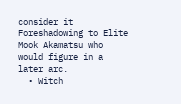consider it Foreshadowing to Elite Mook Akamatsu who would figure in a later arc.
  • Witch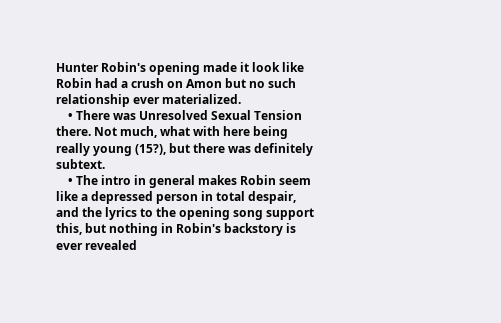Hunter Robin's opening made it look like Robin had a crush on Amon but no such relationship ever materialized.
    • There was Unresolved Sexual Tension there. Not much, what with here being really young (15?), but there was definitely subtext.
    • The intro in general makes Robin seem like a depressed person in total despair, and the lyrics to the opening song support this, but nothing in Robin's backstory is ever revealed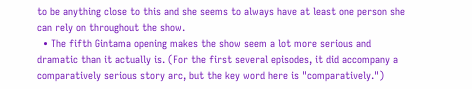to be anything close to this and she seems to always have at least one person she can rely on throughout the show.
  • The fifth Gintama opening makes the show seem a lot more serious and dramatic than it actually is. (For the first several episodes, it did accompany a comparatively serious story arc, but the key word here is "comparatively.")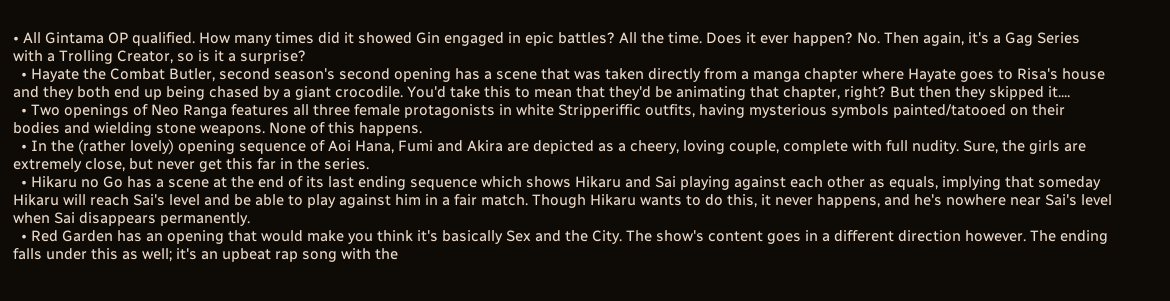• All Gintama OP qualified. How many times did it showed Gin engaged in epic battles? All the time. Does it ever happen? No. Then again, it's a Gag Series with a Trolling Creator, so is it a surprise?
  • Hayate the Combat Butler, second season's second opening has a scene that was taken directly from a manga chapter where Hayate goes to Risa's house and they both end up being chased by a giant crocodile. You'd take this to mean that they'd be animating that chapter, right? But then they skipped it....
  • Two openings of Neo Ranga features all three female protagonists in white Stripperiffic outfits, having mysterious symbols painted/tatooed on their bodies and wielding stone weapons. None of this happens.
  • In the (rather lovely) opening sequence of Aoi Hana, Fumi and Akira are depicted as a cheery, loving couple, complete with full nudity. Sure, the girls are extremely close, but never get this far in the series.
  • Hikaru no Go has a scene at the end of its last ending sequence which shows Hikaru and Sai playing against each other as equals, implying that someday Hikaru will reach Sai's level and be able to play against him in a fair match. Though Hikaru wants to do this, it never happens, and he's nowhere near Sai's level when Sai disappears permanently.
  • Red Garden has an opening that would make you think it's basically Sex and the City. The show's content goes in a different direction however. The ending falls under this as well; it's an upbeat rap song with the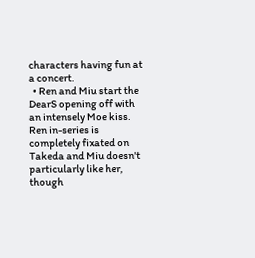characters having fun at a concert.
  • Ren and Miu start the DearS opening off with an intensely Moe kiss. Ren in-series is completely fixated on Takeda and Miu doesn't particularly like her, though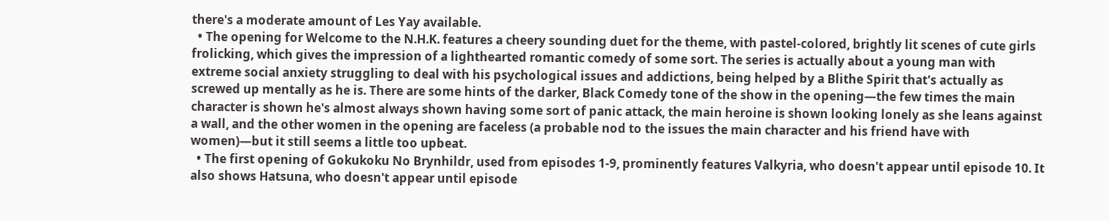there's a moderate amount of Les Yay available.
  • The opening for Welcome to the N.H.K. features a cheery sounding duet for the theme, with pastel-colored, brightly lit scenes of cute girls frolicking, which gives the impression of a lighthearted romantic comedy of some sort. The series is actually about a young man with extreme social anxiety struggling to deal with his psychological issues and addictions, being helped by a Blithe Spirit that's actually as screwed up mentally as he is. There are some hints of the darker, Black Comedy tone of the show in the opening—the few times the main character is shown he's almost always shown having some sort of panic attack, the main heroine is shown looking lonely as she leans against a wall, and the other women in the opening are faceless (a probable nod to the issues the main character and his friend have with women)—but it still seems a little too upbeat.
  • The first opening of Gokukoku No Brynhildr, used from episodes 1-9, prominently features Valkyria, who doesn't appear until episode 10. It also shows Hatsuna, who doesn't appear until episode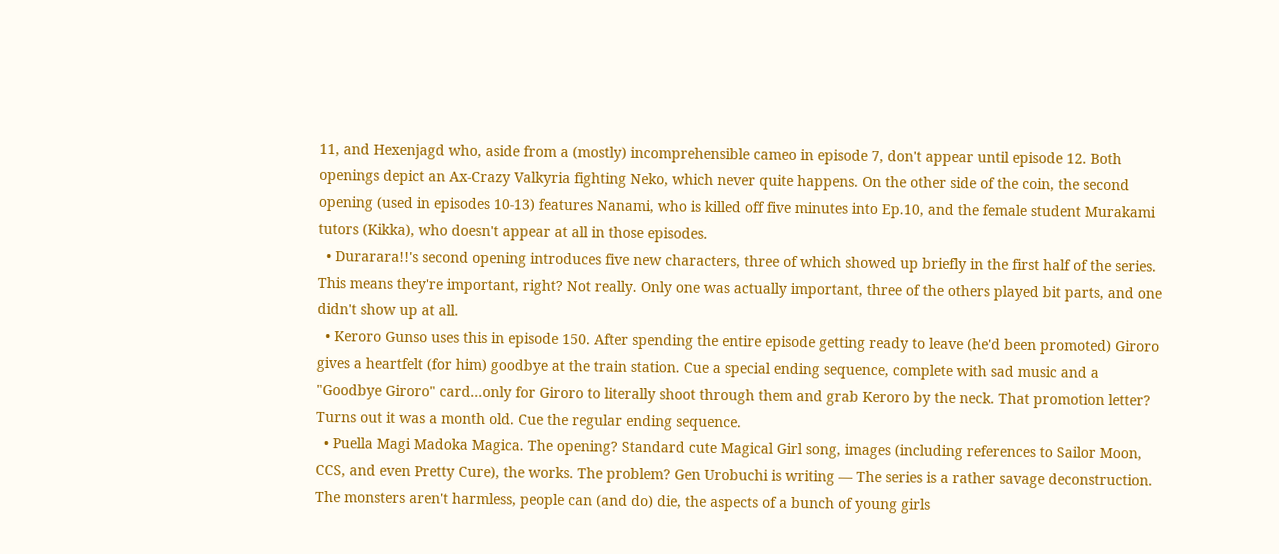11, and Hexenjagd who, aside from a (mostly) incomprehensible cameo in episode 7, don't appear until episode 12. Both openings depict an Ax-Crazy Valkyria fighting Neko, which never quite happens. On the other side of the coin, the second opening (used in episodes 10-13) features Nanami, who is killed off five minutes into Ep.10, and the female student Murakami tutors (Kikka), who doesn't appear at all in those episodes.
  • Durarara!!'s second opening introduces five new characters, three of which showed up briefly in the first half of the series. This means they're important, right? Not really. Only one was actually important, three of the others played bit parts, and one didn't show up at all.
  • Keroro Gunso uses this in episode 150. After spending the entire episode getting ready to leave (he'd been promoted) Giroro gives a heartfelt (for him) goodbye at the train station. Cue a special ending sequence, complete with sad music and a "Goodbye Giroro" card...only for Giroro to literally shoot through them and grab Keroro by the neck. That promotion letter? Turns out it was a month old. Cue the regular ending sequence.
  • Puella Magi Madoka Magica. The opening? Standard cute Magical Girl song, images (including references to Sailor Moon, CCS, and even Pretty Cure), the works. The problem? Gen Urobuchi is writing — The series is a rather savage deconstruction. The monsters aren't harmless, people can (and do) die, the aspects of a bunch of young girls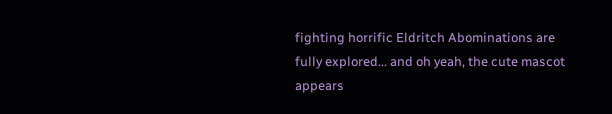fighting horrific Eldritch Abominations are fully explored... and oh yeah, the cute mascot appears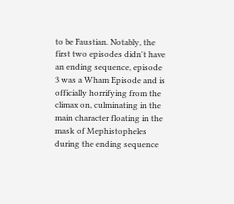to be Faustian. Notably, the first two episodes didn't have an ending sequence, episode 3 was a Wham Episode and is officially horrifying from the climax on, culminating in the main character floating in the mask of Mephistopheles during the ending sequence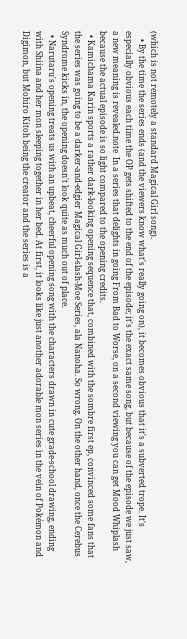(which is not remotely a standard Magical Girl song).
    • By the time the series ends (and the viewers know what's really going on), it becomes obvious that it's a subverted trope. It's especially obvious each time the OP gets shifted to the end of the episode; it's the exact same song, but because of the episode we just saw, a new meaning is revealed.note  In a series that delights in going From Bad to Worse, on a second viewing you can get Mood Whiplash because the actual episode is so light compared to the opening credits.
  • Kamichama Karin sports a rather dark-looking opening sequence that, combined with the sombre first ep, convinced some fans that the series was going to be a darker-and-edgier Magical Girl-slash-Moe Series, ala Nanoha. So wrong. On the other hand, once the Cerebus Syndrome kicks in, the opening doesn't look quite as much out of place.
  • Narutaru's opening treats us with an upbeat, cheerful opening song with the characters drawn in cute grade-school drawing, ending with Shiina and her mon sleeping together in her bed. At first, it looks like just another adorable mon series in the vein of Pokémon and Digimon, but Mohiro Kitoh being the creator and the series is a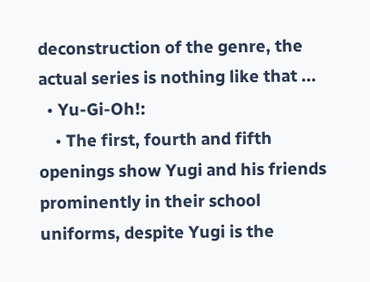deconstruction of the genre, the actual series is nothing like that ...
  • Yu-Gi-Oh!:
    • The first, fourth and fifth openings show Yugi and his friends prominently in their school uniforms, despite Yugi is the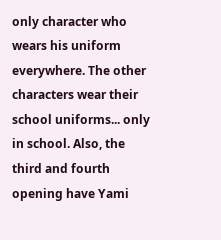only character who wears his uniform everywhere. The other characters wear their school uniforms... only in school. Also, the third and fourth opening have Yami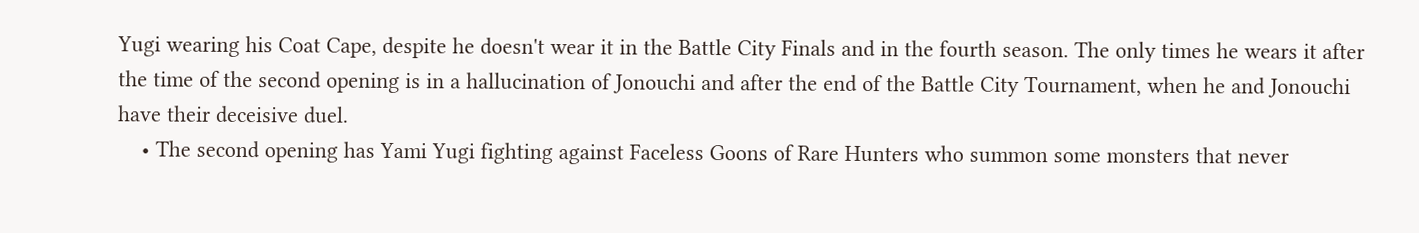Yugi wearing his Coat Cape, despite he doesn't wear it in the Battle City Finals and in the fourth season. The only times he wears it after the time of the second opening is in a hallucination of Jonouchi and after the end of the Battle City Tournament, when he and Jonouchi have their deceisive duel.
    • The second opening has Yami Yugi fighting against Faceless Goons of Rare Hunters who summon some monsters that never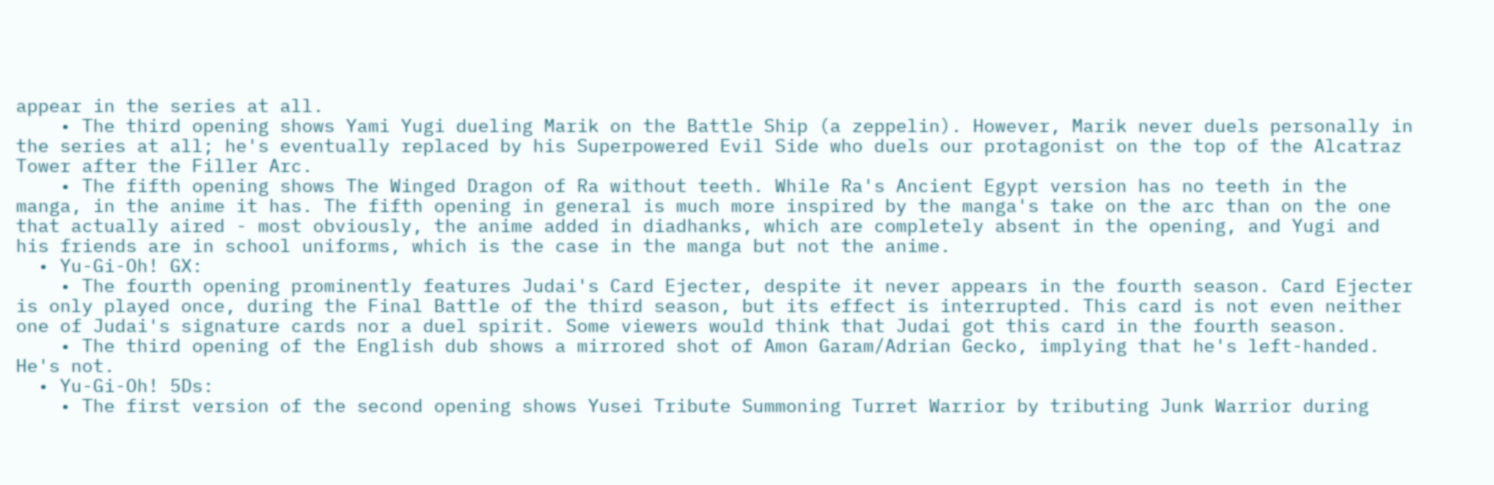appear in the series at all.
    • The third opening shows Yami Yugi dueling Marik on the Battle Ship (a zeppelin). However, Marik never duels personally in the series at all; he's eventually replaced by his Superpowered Evil Side who duels our protagonist on the top of the Alcatraz Tower after the Filler Arc.
    • The fifth opening shows The Winged Dragon of Ra without teeth. While Ra's Ancient Egypt version has no teeth in the manga, in the anime it has. The fifth opening in general is much more inspired by the manga's take on the arc than on the one that actually aired - most obviously, the anime added in diadhanks, which are completely absent in the opening, and Yugi and his friends are in school uniforms, which is the case in the manga but not the anime.
  • Yu-Gi-Oh! GX:
    • The fourth opening prominently features Judai's Card Ejecter, despite it never appears in the fourth season. Card Ejecter is only played once, during the Final Battle of the third season, but its effect is interrupted. This card is not even neither one of Judai's signature cards nor a duel spirit. Some viewers would think that Judai got this card in the fourth season.
    • The third opening of the English dub shows a mirrored shot of Amon Garam/Adrian Gecko, implying that he's left-handed. He's not.
  • Yu-Gi-Oh! 5Ds:
    • The first version of the second opening shows Yusei Tribute Summoning Turret Warrior by tributing Junk Warrior during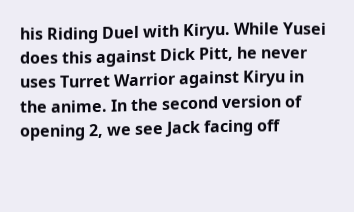his Riding Duel with Kiryu. While Yusei does this against Dick Pitt, he never uses Turret Warrior against Kiryu in the anime. In the second version of opening 2, we see Jack facing off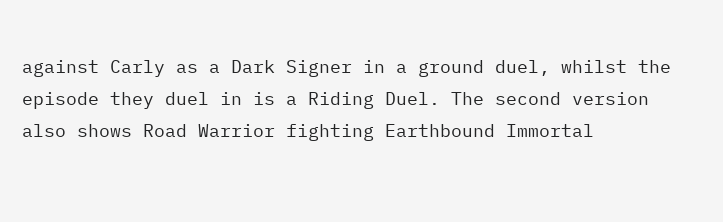against Carly as a Dark Signer in a ground duel, whilst the episode they duel in is a Riding Duel. The second version also shows Road Warrior fighting Earthbound Immortal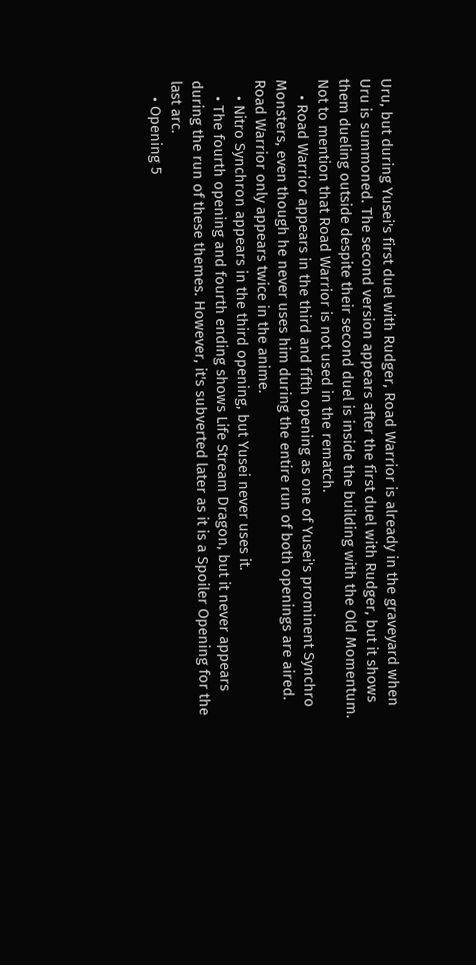Uru, but during Yusei's first duel with Rudger, Road Warrior is already in the graveyard when Uru is summoned. The second version appears after the first duel with Rudger, but it shows them dueling outside despite their second duel is inside the building with the Old Momentum. Not to mention that Road Warrior is not used in the rematch.
    • Road Warrior appears in the third and fifth opening as one of Yusei's prominent Synchro Monsters, even though he never uses him during the entire run of both openings are aired. Road Warrior only appears twice in the anime.
    • Nitro Synchron appears in the third opening, but Yusei never uses it.
    • The fourth opening and fourth ending shows Life Stream Dragon, but it never appears during the run of these themes. However, it's subverted later as it is a Spoiler Opening for the last arc.
    • Opening 5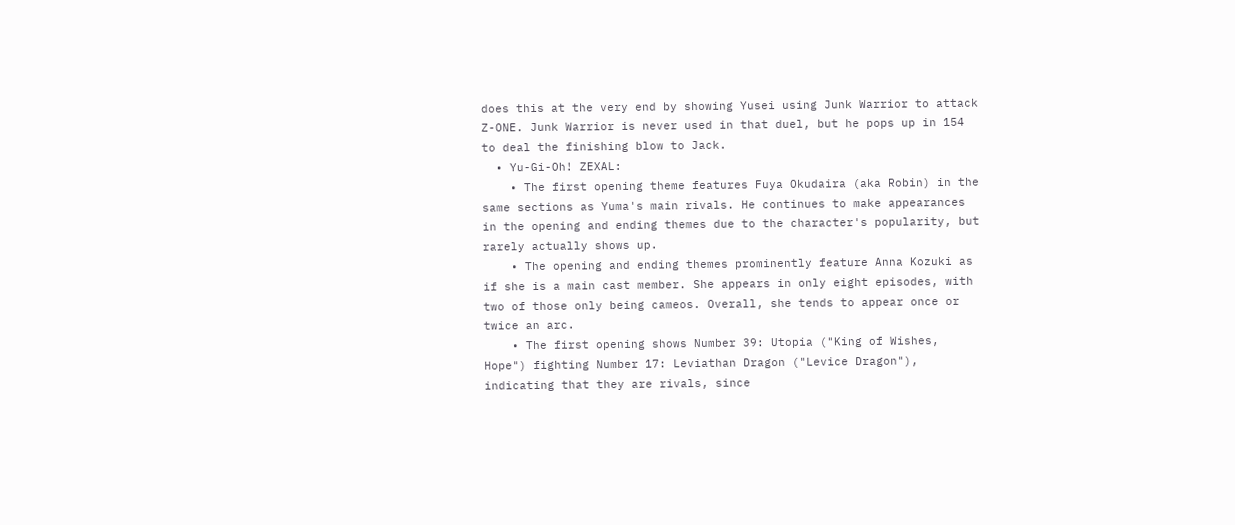does this at the very end by showing Yusei using Junk Warrior to attack Z-ONE. Junk Warrior is never used in that duel, but he pops up in 154 to deal the finishing blow to Jack.
  • Yu-Gi-Oh! ZEXAL:
    • The first opening theme features Fuya Okudaira (aka Robin) in the same sections as Yuma's main rivals. He continues to make appearances in the opening and ending themes due to the character's popularity, but rarely actually shows up.
    • The opening and ending themes prominently feature Anna Kozuki as if she is a main cast member. She appears in only eight episodes, with two of those only being cameos. Overall, she tends to appear once or twice an arc.
    • The first opening shows Number 39: Utopia ("King of Wishes, Hope") fighting Number 17: Leviathan Dragon ("Levice Dragon"), indicating that they are rivals, since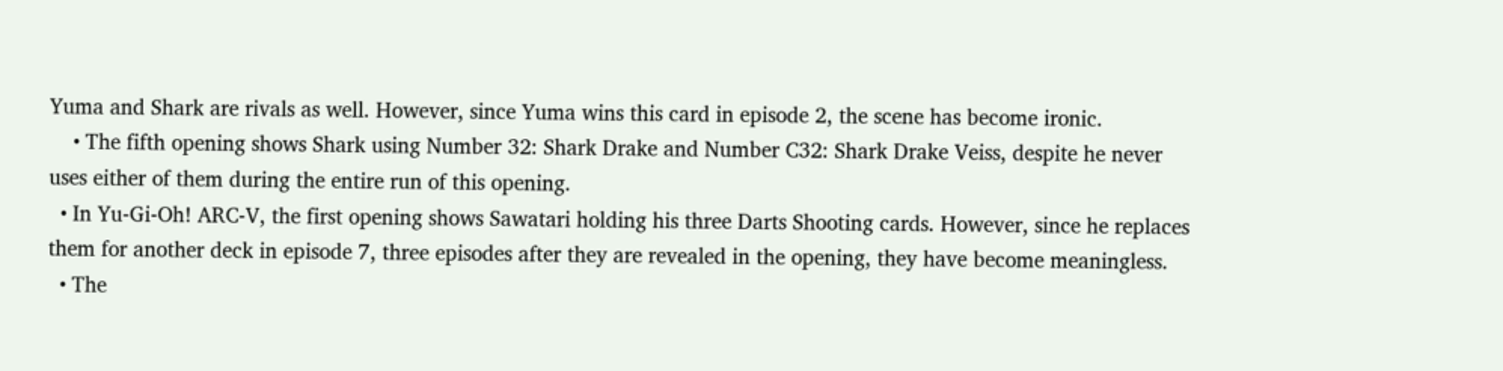Yuma and Shark are rivals as well. However, since Yuma wins this card in episode 2, the scene has become ironic.
    • The fifth opening shows Shark using Number 32: Shark Drake and Number C32: Shark Drake Veiss, despite he never uses either of them during the entire run of this opening.
  • In Yu-Gi-Oh! ARC-V, the first opening shows Sawatari holding his three Darts Shooting cards. However, since he replaces them for another deck in episode 7, three episodes after they are revealed in the opening, they have become meaningless.
  • The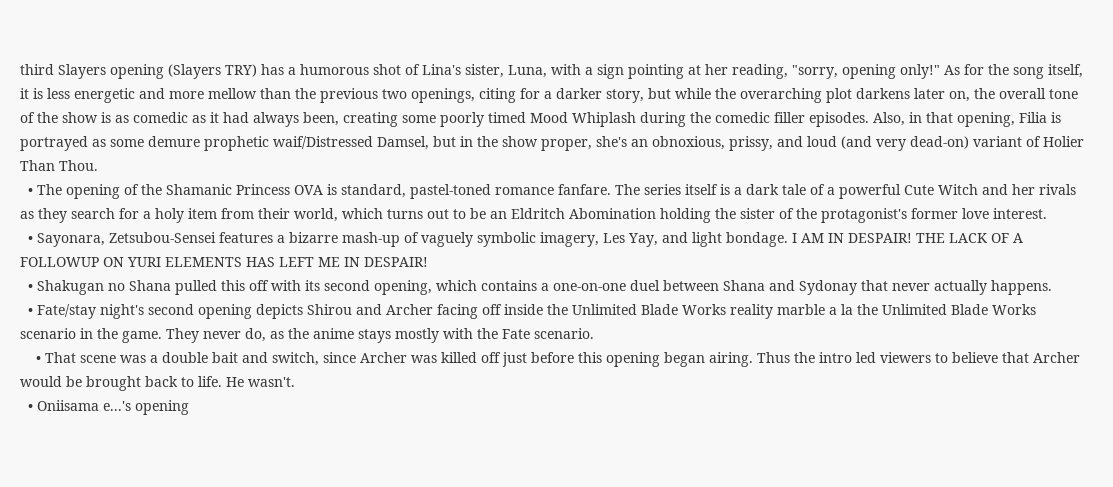third Slayers opening (Slayers TRY) has a humorous shot of Lina's sister, Luna, with a sign pointing at her reading, "sorry, opening only!" As for the song itself, it is less energetic and more mellow than the previous two openings, citing for a darker story, but while the overarching plot darkens later on, the overall tone of the show is as comedic as it had always been, creating some poorly timed Mood Whiplash during the comedic filler episodes. Also, in that opening, Filia is portrayed as some demure prophetic waif/Distressed Damsel, but in the show proper, she's an obnoxious, prissy, and loud (and very dead-on) variant of Holier Than Thou.
  • The opening of the Shamanic Princess OVA is standard, pastel-toned romance fanfare. The series itself is a dark tale of a powerful Cute Witch and her rivals as they search for a holy item from their world, which turns out to be an Eldritch Abomination holding the sister of the protagonist's former love interest.
  • Sayonara, Zetsubou-Sensei features a bizarre mash-up of vaguely symbolic imagery, Les Yay, and light bondage. I AM IN DESPAIR! THE LACK OF A FOLLOWUP ON YURI ELEMENTS HAS LEFT ME IN DESPAIR!
  • Shakugan no Shana pulled this off with its second opening, which contains a one-on-one duel between Shana and Sydonay that never actually happens.
  • Fate/stay night's second opening depicts Shirou and Archer facing off inside the Unlimited Blade Works reality marble a la the Unlimited Blade Works scenario in the game. They never do, as the anime stays mostly with the Fate scenario.
    • That scene was a double bait and switch, since Archer was killed off just before this opening began airing. Thus the intro led viewers to believe that Archer would be brought back to life. He wasn't.
  • Oniisama e...'s opening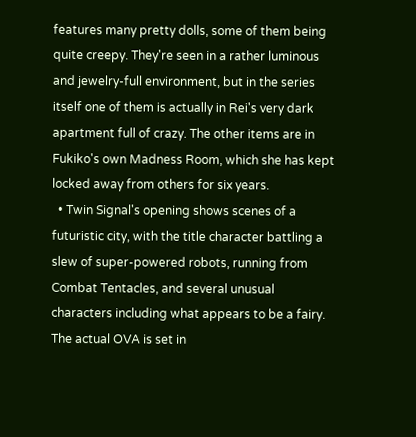features many pretty dolls, some of them being quite creepy. They're seen in a rather luminous and jewelry-full environment, but in the series itself one of them is actually in Rei's very dark apartment full of crazy. The other items are in Fukiko's own Madness Room, which she has kept locked away from others for six years.
  • Twin Signal's opening shows scenes of a futuristic city, with the title character battling a slew of super-powered robots, running from Combat Tentacles, and several unusual characters including what appears to be a fairy. The actual OVA is set in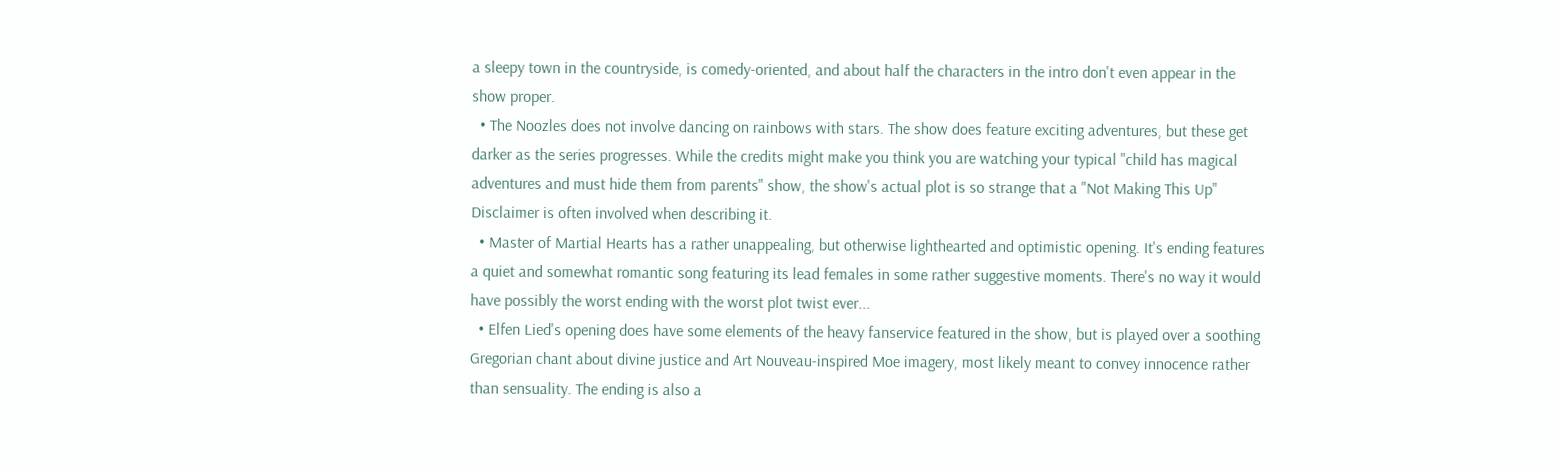a sleepy town in the countryside, is comedy-oriented, and about half the characters in the intro don't even appear in the show proper.
  • The Noozles does not involve dancing on rainbows with stars. The show does feature exciting adventures, but these get darker as the series progresses. While the credits might make you think you are watching your typical "child has magical adventures and must hide them from parents" show, the show's actual plot is so strange that a "Not Making This Up" Disclaimer is often involved when describing it.
  • Master of Martial Hearts has a rather unappealing, but otherwise lighthearted and optimistic opening. It's ending features a quiet and somewhat romantic song featuring its lead females in some rather suggestive moments. There's no way it would have possibly the worst ending with the worst plot twist ever...
  • Elfen Lied's opening does have some elements of the heavy fanservice featured in the show, but is played over a soothing Gregorian chant about divine justice and Art Nouveau-inspired Moe imagery, most likely meant to convey innocence rather than sensuality. The ending is also a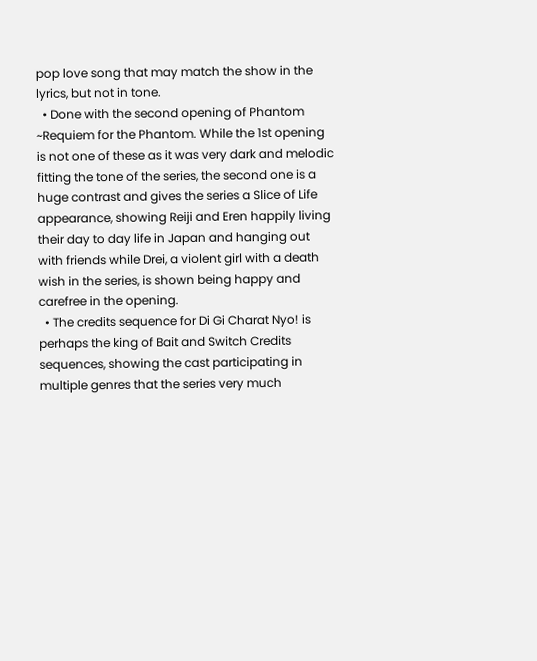pop love song that may match the show in the lyrics, but not in tone.
  • Done with the second opening of Phantom ~Requiem for the Phantom. While the 1st opening is not one of these as it was very dark and melodic fitting the tone of the series, the second one is a huge contrast and gives the series a Slice of Life appearance, showing Reiji and Eren happily living their day to day life in Japan and hanging out with friends while Drei, a violent girl with a death wish in the series, is shown being happy and carefree in the opening.
  • The credits sequence for Di Gi Charat Nyo! is perhaps the king of Bait and Switch Credits sequences, showing the cast participating in multiple genres that the series very much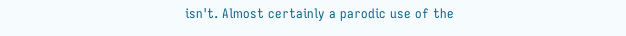isn't. Almost certainly a parodic use of the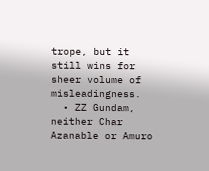trope, but it still wins for sheer volume of misleadingness.
  • ZZ Gundam, neither Char Azanable or Amuro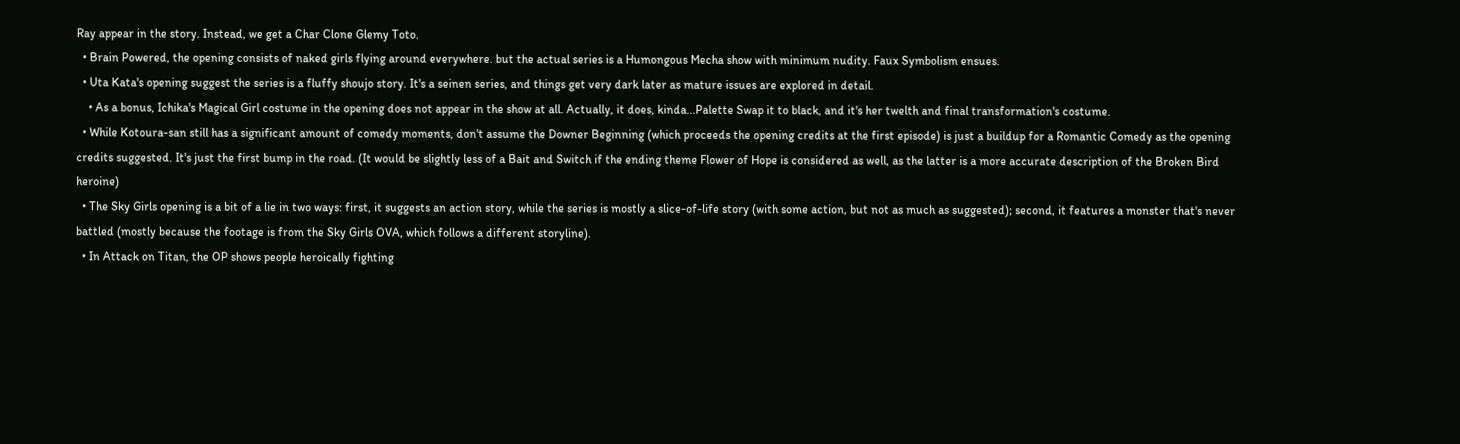Ray appear in the story. Instead, we get a Char Clone Glemy Toto.
  • Brain Powered, the opening consists of naked girls flying around everywhere. but the actual series is a Humongous Mecha show with minimum nudity. Faux Symbolism ensues.
  • Uta Kata's opening suggest the series is a fluffy shoujo story. It's a seinen series, and things get very dark later as mature issues are explored in detail.
    • As a bonus, Ichika's Magical Girl costume in the opening does not appear in the show at all. Actually, it does, kinda...Palette Swap it to black, and it's her twelth and final transformation's costume.
  • While Kotoura-san still has a significant amount of comedy moments, don't assume the Downer Beginning (which proceeds the opening credits at the first episode) is just a buildup for a Romantic Comedy as the opening credits suggested. It's just the first bump in the road. (It would be slightly less of a Bait and Switch if the ending theme Flower of Hope is considered as well, as the latter is a more accurate description of the Broken Bird heroine)
  • The Sky Girls opening is a bit of a lie in two ways: first, it suggests an action story, while the series is mostly a slice-of-life story (with some action, but not as much as suggested); second, it features a monster that's never battled (mostly because the footage is from the Sky Girls OVA, which follows a different storyline).
  • In Attack on Titan, the OP shows people heroically fighting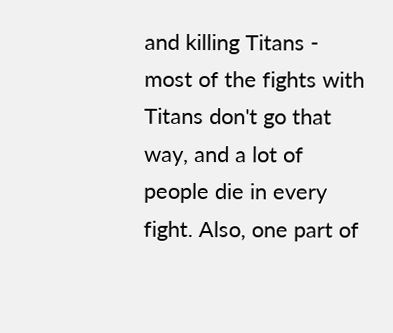and killing Titans - most of the fights with Titans don't go that way, and a lot of people die in every fight. Also, one part of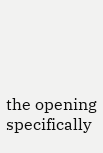the opening specifically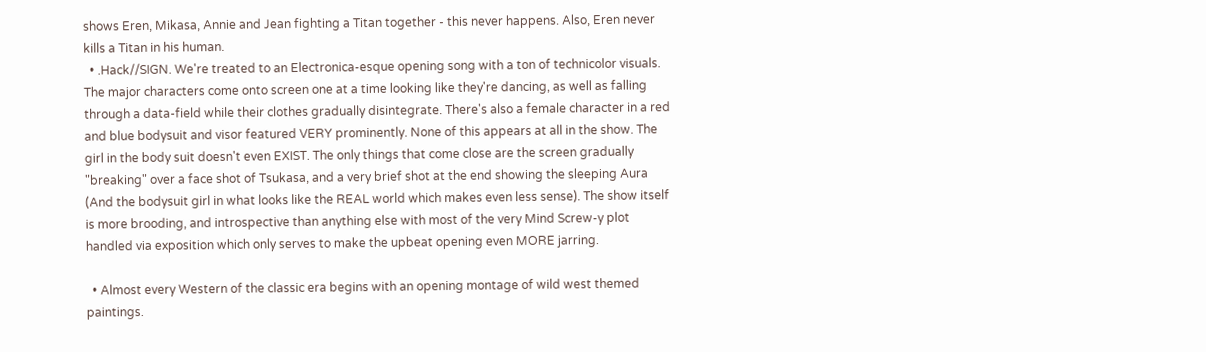shows Eren, Mikasa, Annie and Jean fighting a Titan together - this never happens. Also, Eren never kills a Titan in his human.
  • .Hack//SIGN. We're treated to an Electronica-esque opening song with a ton of technicolor visuals. The major characters come onto screen one at a time looking like they're dancing, as well as falling through a data-field while their clothes gradually disintegrate. There's also a female character in a red and blue bodysuit and visor featured VERY prominently. None of this appears at all in the show. The girl in the body suit doesn't even EXIST. The only things that come close are the screen gradually "breaking" over a face shot of Tsukasa, and a very brief shot at the end showing the sleeping Aura (And the bodysuit girl in what looks like the REAL world which makes even less sense). The show itself is more brooding, and introspective than anything else with most of the very Mind Screw-y plot handled via exposition which only serves to make the upbeat opening even MORE jarring.

  • Almost every Western of the classic era begins with an opening montage of wild west themed paintings.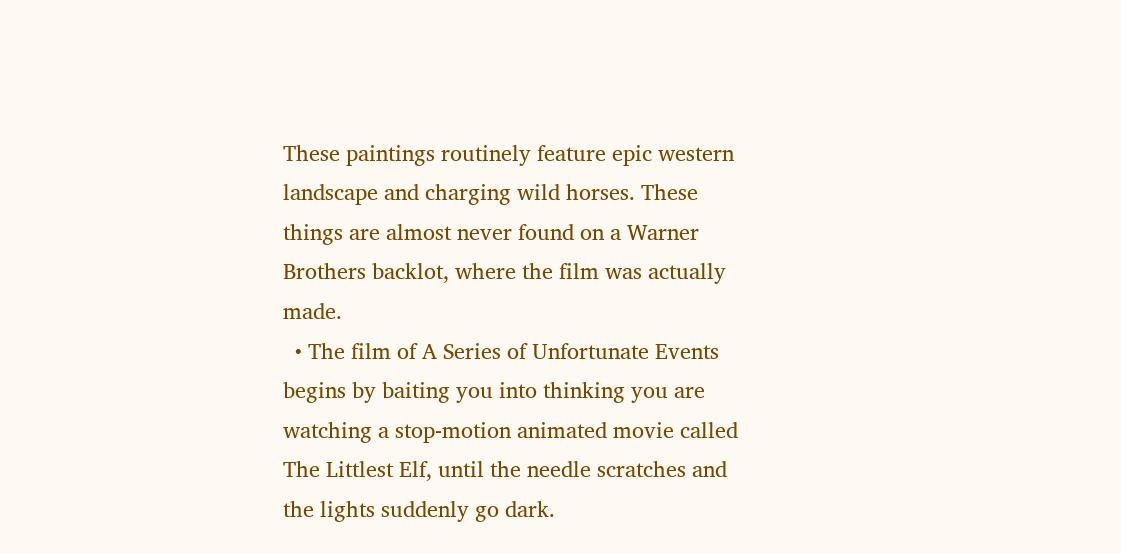These paintings routinely feature epic western landscape and charging wild horses. These things are almost never found on a Warner Brothers backlot, where the film was actually made.
  • The film of A Series of Unfortunate Events begins by baiting you into thinking you are watching a stop-motion animated movie called The Littlest Elf, until the needle scratches and the lights suddenly go dark.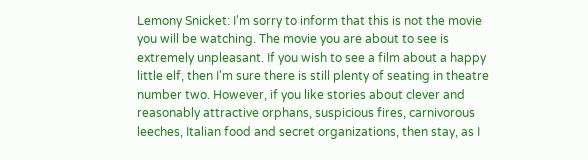Lemony Snicket: I'm sorry to inform that this is not the movie you will be watching. The movie you are about to see is extremely unpleasant. If you wish to see a film about a happy little elf, then I'm sure there is still plenty of seating in theatre number two. However, if you like stories about clever and reasonably attractive orphans, suspicious fires, carnivorous leeches, Italian food and secret organizations, then stay, as I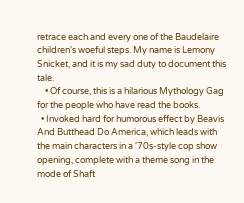retrace each and every one of the Baudelaire children's woeful steps. My name is Lemony Snicket, and it is my sad duty to document this tale.
    • Of course, this is a hilarious Mythology Gag for the people who have read the books.
  • Invoked hard for humorous effect by Beavis And Butthead Do America, which leads with the main characters in a '70s-style cop show opening, complete with a theme song in the mode of Shaft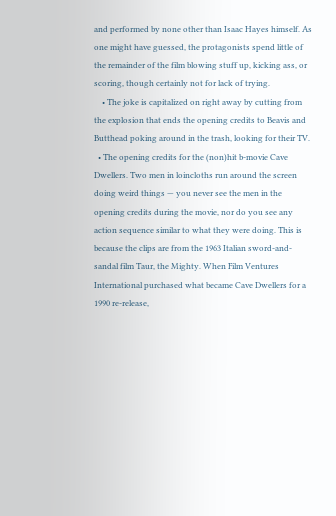and performed by none other than Isaac Hayes himself. As one might have guessed, the protagonists spend little of the remainder of the film blowing stuff up, kicking ass, or scoring, though certainly not for lack of trying.
    • The joke is capitalized on right away by cutting from the explosion that ends the opening credits to Beavis and Butthead poking around in the trash, looking for their TV.
  • The opening credits for the (non)hit b-movie Cave Dwellers. Two men in loincloths run around the screen doing weird things — you never see the men in the opening credits during the movie, nor do you see any action sequence similar to what they were doing. This is because the clips are from the 1963 Italian sword-and-sandal film Taur, the Mighty. When Film Ventures International purchased what became Cave Dwellers for a 1990 re-release,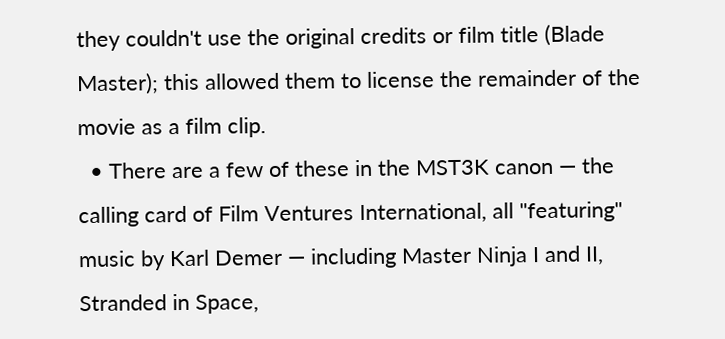they couldn't use the original credits or film title (Blade Master); this allowed them to license the remainder of the movie as a film clip.
  • There are a few of these in the MST3K canon — the calling card of Film Ventures International, all "featuring" music by Karl Demer — including Master Ninja I and II, Stranded in Space,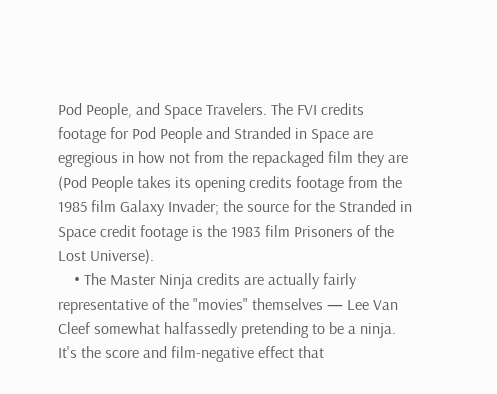Pod People, and Space Travelers. The FVI credits footage for Pod People and Stranded in Space are egregious in how not from the repackaged film they are (Pod People takes its opening credits footage from the 1985 film Galaxy Invader; the source for the Stranded in Space credit footage is the 1983 film Prisoners of the Lost Universe).
    • The Master Ninja credits are actually fairly representative of the "movies" themselves — Lee Van Cleef somewhat halfassedly pretending to be a ninja. It's the score and film-negative effect that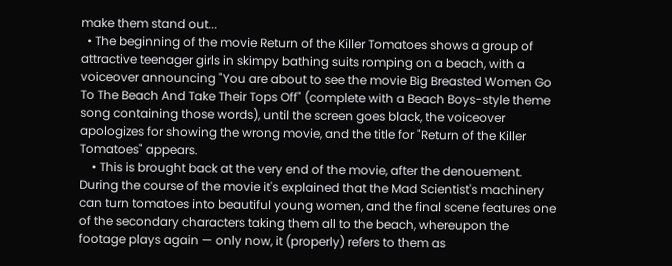make them stand out...
  • The beginning of the movie Return of the Killer Tomatoes shows a group of attractive teenager girls in skimpy bathing suits romping on a beach, with a voiceover announcing "You are about to see the movie Big Breasted Women Go To The Beach And Take Their Tops Off" (complete with a Beach Boys-style theme song containing those words), until the screen goes black, the voiceover apologizes for showing the wrong movie, and the title for "Return of the Killer Tomatoes" appears.
    • This is brought back at the very end of the movie, after the denouement. During the course of the movie it's explained that the Mad Scientist's machinery can turn tomatoes into beautiful young women, and the final scene features one of the secondary characters taking them all to the beach, whereupon the footage plays again — only now, it (properly) refers to them as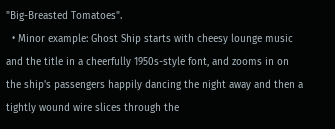"Big-Breasted Tomatoes".
  • Minor example: Ghost Ship starts with cheesy lounge music and the title in a cheerfully 1950s-style font, and zooms in on the ship's passengers happily dancing the night away and then a tightly wound wire slices through the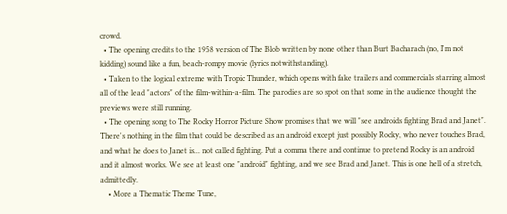crowd.
  • The opening credits to the 1958 version of The Blob written by none other than Burt Bacharach (no, I'm not kidding) sound like a fun, beach-rompy movie (lyrics notwithstanding).
  • Taken to the logical extreme with Tropic Thunder, which opens with fake trailers and commercials starring almost all of the lead "actors" of the film-within-a-film. The parodies are so spot on that some in the audience thought the previews were still running.
  • The opening song to The Rocky Horror Picture Show promises that we will "see androids fighting Brad and Janet". There's nothing in the film that could be described as an android except just possibly Rocky, who never touches Brad, and what he does to Janet is... not called fighting. Put a comma there and continue to pretend Rocky is an android and it almost works. We see at least one "android" fighting, and we see Brad and Janet. This is one hell of a stretch, admittedly.
    • More a Thematic Theme Tune,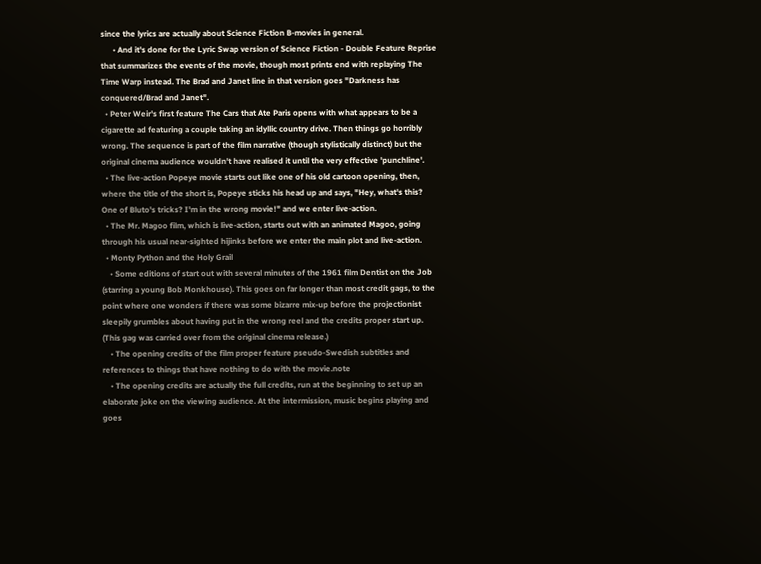since the lyrics are actually about Science Fiction B-movies in general.
      • And it's done for the Lyric Swap version of Science Fiction - Double Feature Reprise that summarizes the events of the movie, though most prints end with replaying The Time Warp instead. The Brad and Janet line in that version goes "Darkness has conquered/Brad and Janet".
  • Peter Weir's first feature The Cars that Ate Paris opens with what appears to be a cigarette ad featuring a couple taking an idyllic country drive. Then things go horribly wrong. The sequence is part of the film narrative (though stylistically distinct) but the original cinema audience wouldn't have realised it until the very effective 'punchline'.
  • The live-action Popeye movie starts out like one of his old cartoon opening, then, where the title of the short is, Popeye sticks his head up and says, "Hey, what's this? One of Bluto's tricks? I'm in the wrong movie!" and we enter live-action.
  • The Mr. Magoo film, which is live-action, starts out with an animated Magoo, going through his usual near-sighted hijinks before we enter the main plot and live-action.
  • Monty Python and the Holy Grail
    • Some editions of start out with several minutes of the 1961 film Dentist on the Job (starring a young Bob Monkhouse). This goes on far longer than most credit gags, to the point where one wonders if there was some bizarre mix-up before the projectionist sleepily grumbles about having put in the wrong reel and the credits proper start up. (This gag was carried over from the original cinema release.)
    • The opening credits of the film proper feature pseudo-Swedish subtitles and references to things that have nothing to do with the movie.note
    • The opening credits are actually the full credits, run at the beginning to set up an elaborate joke on the viewing audience. At the intermission, music begins playing and goes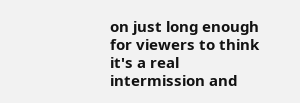on just long enough for viewers to think it's a real intermission and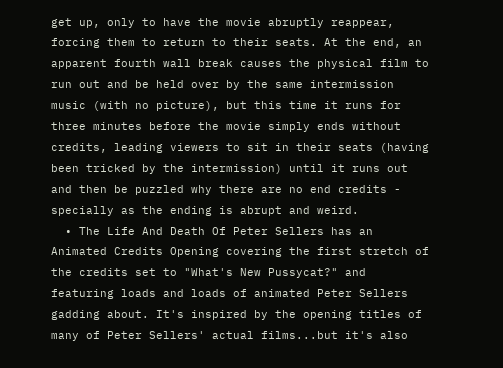get up, only to have the movie abruptly reappear, forcing them to return to their seats. At the end, an apparent fourth wall break causes the physical film to run out and be held over by the same intermission music (with no picture), but this time it runs for three minutes before the movie simply ends without credits, leading viewers to sit in their seats (having been tricked by the intermission) until it runs out and then be puzzled why there are no end credits - specially as the ending is abrupt and weird.
  • The Life And Death Of Peter Sellers has an Animated Credits Opening covering the first stretch of the credits set to "What's New Pussycat?" and featuring loads and loads of animated Peter Sellers gadding about. It's inspired by the opening titles of many of Peter Sellers' actual films...but it's also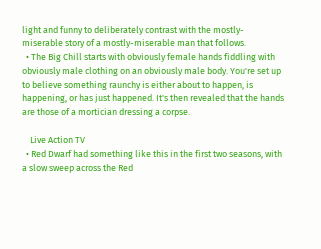light and funny to deliberately contrast with the mostly-miserable story of a mostly-miserable man that follows.
  • The Big Chill starts with obviously female hands fiddling with obviously male clothing on an obviously male body. You're set up to believe something raunchy is either about to happen, is happening, or has just happened. It's then revealed that the hands are those of a mortician dressing a corpse.

    Live Action TV
  • Red Dwarf had something like this in the first two seasons, with a slow sweep across the Red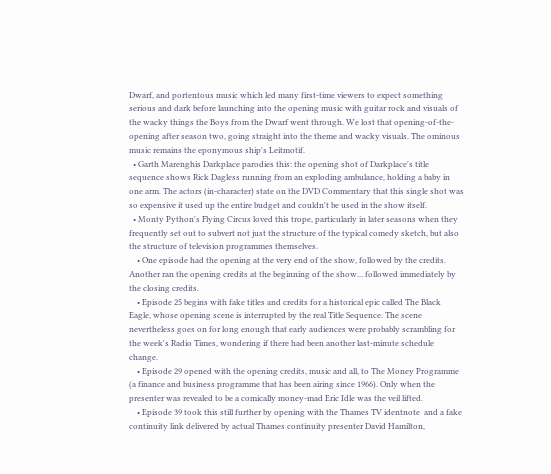Dwarf, and portentous music which led many first-time viewers to expect something serious and dark before launching into the opening music with guitar rock and visuals of the wacky things the Boys from the Dwarf went through. We lost that opening-of-the-opening after season two, going straight into the theme and wacky visuals. The ominous music remains the eponymous ship's Leitmotif.
  • Garth Marenghis Darkplace parodies this: the opening shot of Darkplace's title sequence shows Rick Dagless running from an exploding ambulance, holding a baby in one arm. The actors (in-character) state on the DVD Commentary that this single shot was so expensive it used up the entire budget and couldn't be used in the show itself.
  • Monty Python's Flying Circus loved this trope, particularly in later seasons when they frequently set out to subvert not just the structure of the typical comedy sketch, but also the structure of television programmes themselves.
    • One episode had the opening at the very end of the show, followed by the credits. Another ran the opening credits at the beginning of the show... followed immediately by the closing credits.
    • Episode 25 begins with fake titles and credits for a historical epic called The Black Eagle, whose opening scene is interrupted by the real Title Sequence. The scene nevertheless goes on for long enough that early audiences were probably scrambling for the week's Radio Times, wondering if there had been another last-minute schedule change.
    • Episode 29 opened with the opening credits, music and all, to The Money Programme (a finance and business programme that has been airing since 1966). Only when the presenter was revealed to be a comically money-mad Eric Idle was the veil lifted.
    • Episode 39 took this still further by opening with the Thames TV identnote  and a fake continuity link delivered by actual Thames continuity presenter David Hamilton,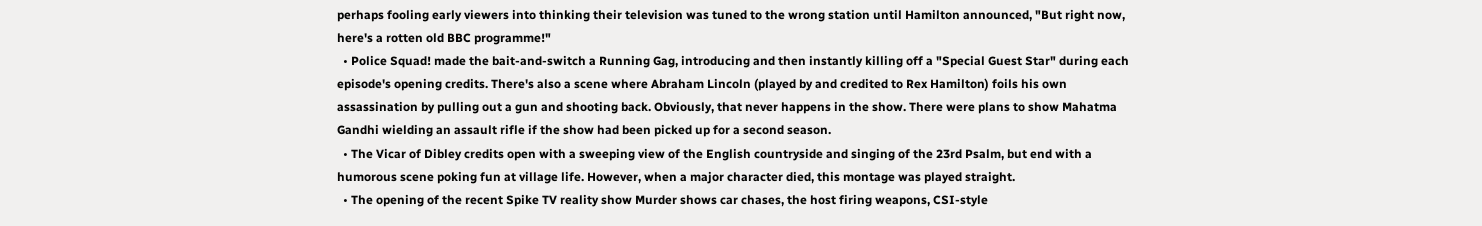perhaps fooling early viewers into thinking their television was tuned to the wrong station until Hamilton announced, "But right now, here's a rotten old BBC programme!"
  • Police Squad! made the bait-and-switch a Running Gag, introducing and then instantly killing off a "Special Guest Star" during each episode's opening credits. There's also a scene where Abraham Lincoln (played by and credited to Rex Hamilton) foils his own assassination by pulling out a gun and shooting back. Obviously, that never happens in the show. There were plans to show Mahatma Gandhi wielding an assault rifle if the show had been picked up for a second season.
  • The Vicar of Dibley credits open with a sweeping view of the English countryside and singing of the 23rd Psalm, but end with a humorous scene poking fun at village life. However, when a major character died, this montage was played straight.
  • The opening of the recent Spike TV reality show Murder shows car chases, the host firing weapons, CSI-style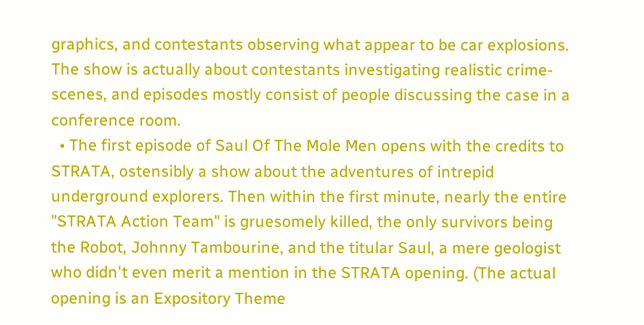graphics, and contestants observing what appear to be car explosions. The show is actually about contestants investigating realistic crime-scenes, and episodes mostly consist of people discussing the case in a conference room.
  • The first episode of Saul Of The Mole Men opens with the credits to STRATA, ostensibly a show about the adventures of intrepid underground explorers. Then within the first minute, nearly the entire "STRATA Action Team" is gruesomely killed, the only survivors being the Robot, Johnny Tambourine, and the titular Saul, a mere geologist who didn't even merit a mention in the STRATA opening. (The actual opening is an Expository Theme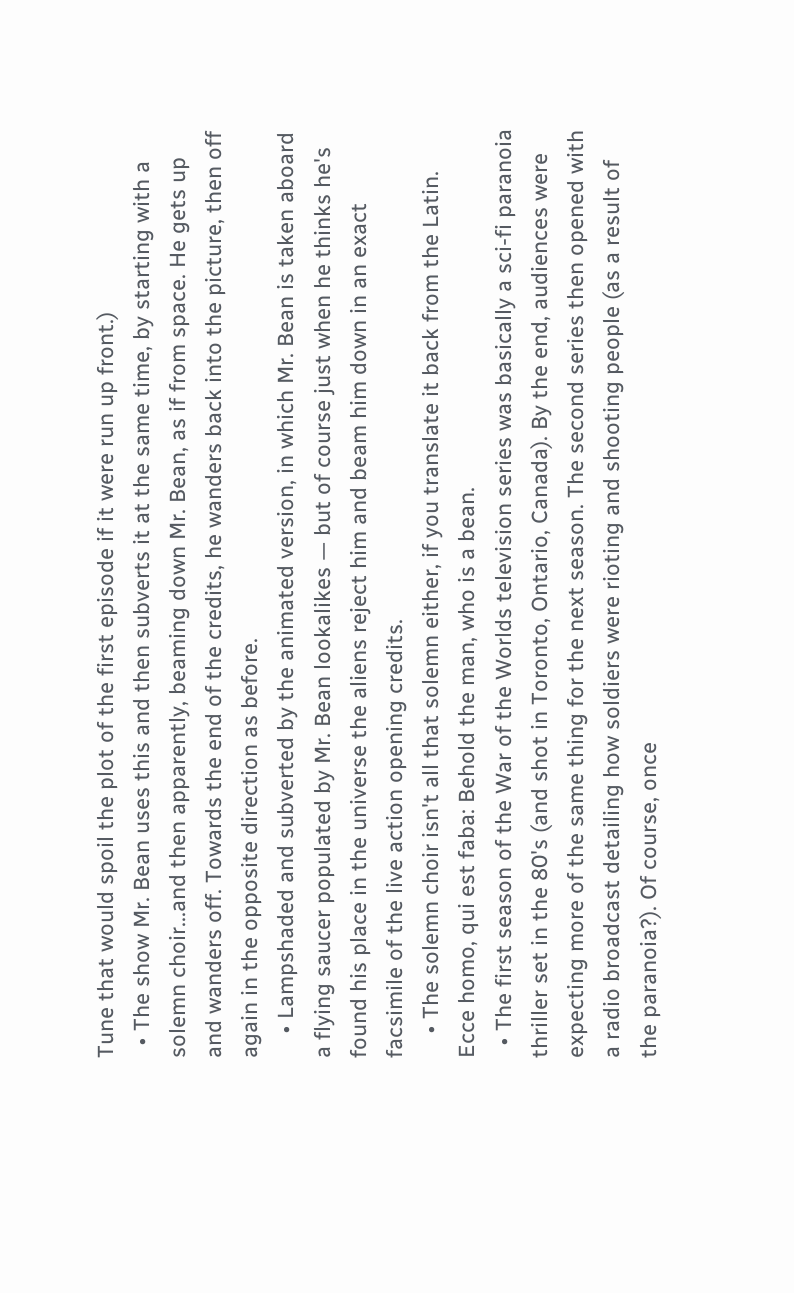Tune that would spoil the plot of the first episode if it were run up front.)
  • The show Mr. Bean uses this and then subverts it at the same time, by starting with a solemn choir...and then apparently, beaming down Mr. Bean, as if from space. He gets up and wanders off. Towards the end of the credits, he wanders back into the picture, then off again in the opposite direction as before.
    • Lampshaded and subverted by the animated version, in which Mr. Bean is taken aboard a flying saucer populated by Mr. Bean lookalikes — but of course just when he thinks he's found his place in the universe the aliens reject him and beam him down in an exact facsimile of the live action opening credits.
    • The solemn choir isn't all that solemn either, if you translate it back from the Latin. Ecce homo, qui est faba: Behold the man, who is a bean.
  • The first season of the War of the Worlds television series was basically a sci-fi paranoia thriller set in the 80's (and shot in Toronto, Ontario, Canada). By the end, audiences were expecting more of the same thing for the next season. The second series then opened with a radio broadcast detailing how soldiers were rioting and shooting people (as a result of the paranoia?). Of course, once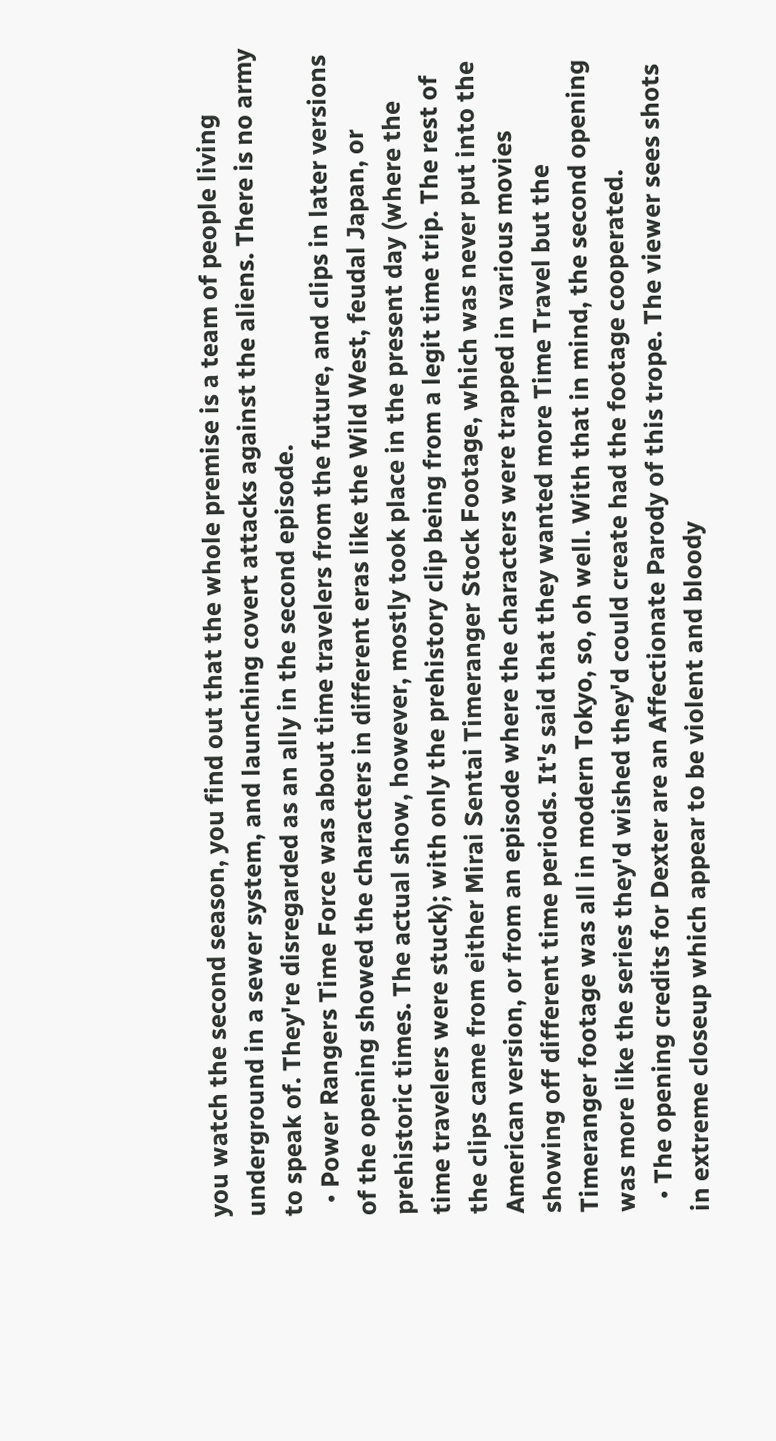you watch the second season, you find out that the whole premise is a team of people living underground in a sewer system, and launching covert attacks against the aliens. There is no army to speak of. They're disregarded as an ally in the second episode.
  • Power Rangers Time Force was about time travelers from the future, and clips in later versions of the opening showed the characters in different eras like the Wild West, feudal Japan, or prehistoric times. The actual show, however, mostly took place in the present day (where the time travelers were stuck); with only the prehistory clip being from a legit time trip. The rest of the clips came from either Mirai Sentai Timeranger Stock Footage, which was never put into the American version, or from an episode where the characters were trapped in various movies showing off different time periods. It's said that they wanted more Time Travel but the Timeranger footage was all in modern Tokyo, so, oh well. With that in mind, the second opening was more like the series they'd wished they'd could create had the footage cooperated.
  • The opening credits for Dexter are an Affectionate Parody of this trope. The viewer sees shots in extreme closeup which appear to be violent and bloody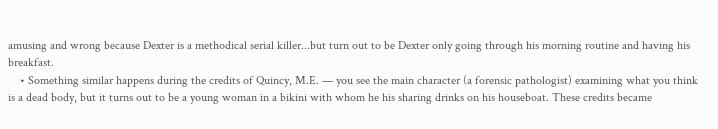amusing and wrong because Dexter is a methodical serial killer...but turn out to be Dexter only going through his morning routine and having his breakfast.
    • Something similar happens during the credits of Quincy, M.E. — you see the main character (a forensic pathologist) examining what you think is a dead body, but it turns out to be a young woman in a bikini with whom he his sharing drinks on his houseboat. These credits became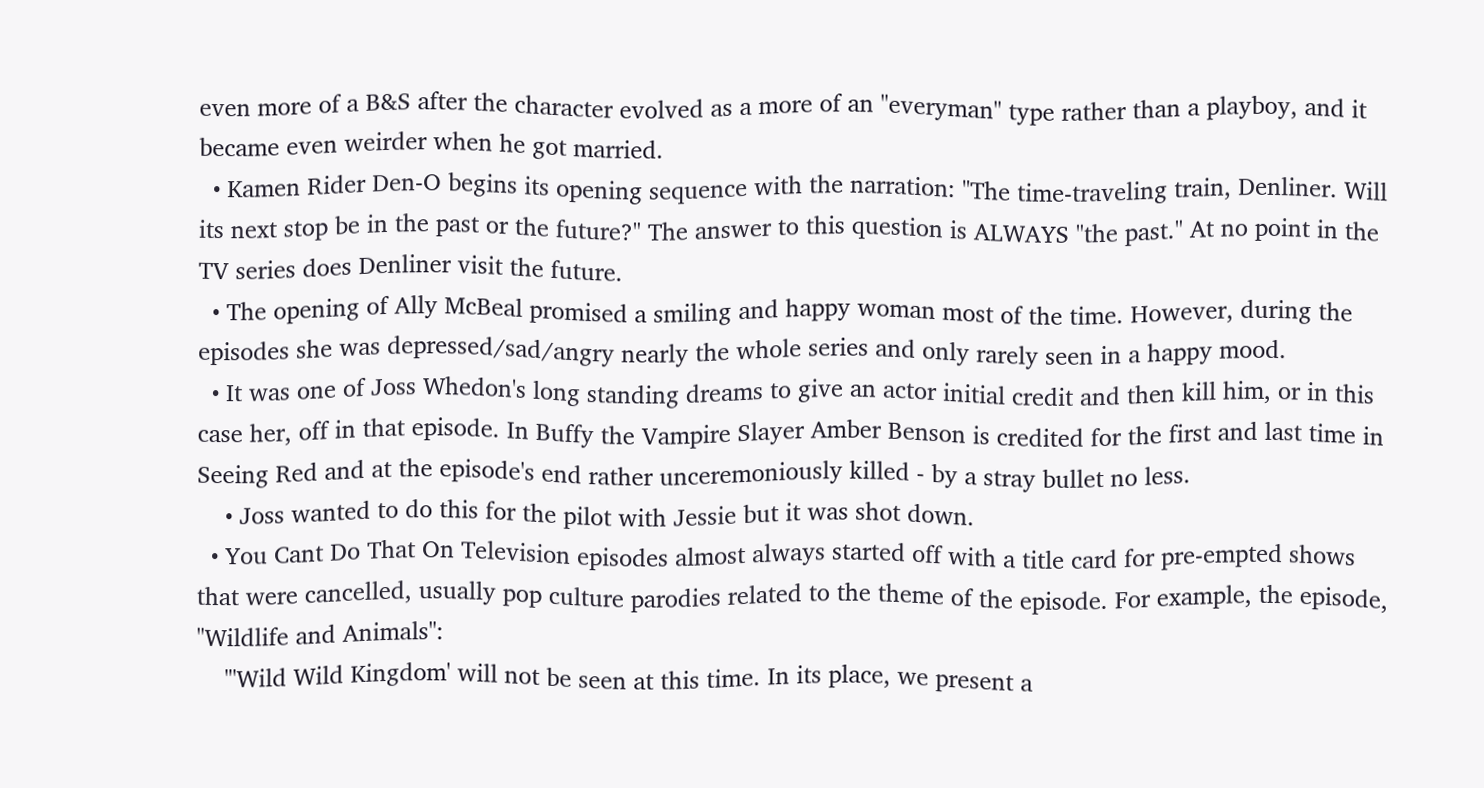even more of a B&S after the character evolved as a more of an "everyman" type rather than a playboy, and it became even weirder when he got married.
  • Kamen Rider Den-O begins its opening sequence with the narration: "The time-traveling train, Denliner. Will its next stop be in the past or the future?" The answer to this question is ALWAYS "the past." At no point in the TV series does Denliner visit the future.
  • The opening of Ally McBeal promised a smiling and happy woman most of the time. However, during the episodes she was depressed/sad/angry nearly the whole series and only rarely seen in a happy mood.
  • It was one of Joss Whedon's long standing dreams to give an actor initial credit and then kill him, or in this case her, off in that episode. In Buffy the Vampire Slayer Amber Benson is credited for the first and last time in Seeing Red and at the episode's end rather unceremoniously killed - by a stray bullet no less.
    • Joss wanted to do this for the pilot with Jessie but it was shot down.
  • You Cant Do That On Television episodes almost always started off with a title card for pre-empted shows that were cancelled, usually pop culture parodies related to the theme of the episode. For example, the episode, "Wildlife and Animals":
    "'Wild Wild Kingdom' will not be seen at this time. In its place, we present a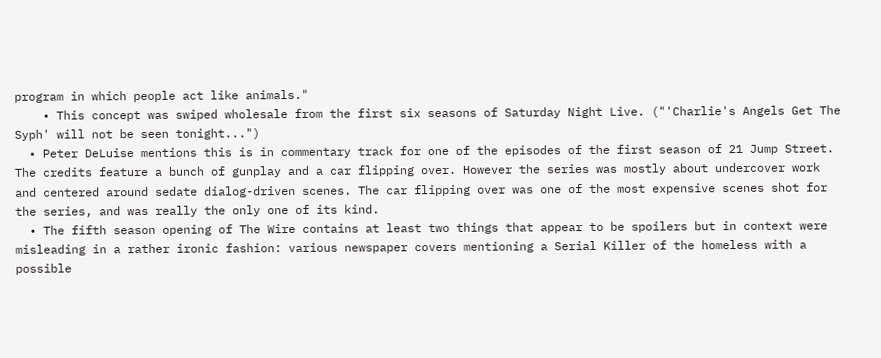program in which people act like animals."
    • This concept was swiped wholesale from the first six seasons of Saturday Night Live. ("'Charlie's Angels Get The Syph' will not be seen tonight...")
  • Peter DeLuise mentions this is in commentary track for one of the episodes of the first season of 21 Jump Street. The credits feature a bunch of gunplay and a car flipping over. However the series was mostly about undercover work and centered around sedate dialog-driven scenes. The car flipping over was one of the most expensive scenes shot for the series, and was really the only one of its kind.
  • The fifth season opening of The Wire contains at least two things that appear to be spoilers but in context were misleading in a rather ironic fashion: various newspaper covers mentioning a Serial Killer of the homeless with a possible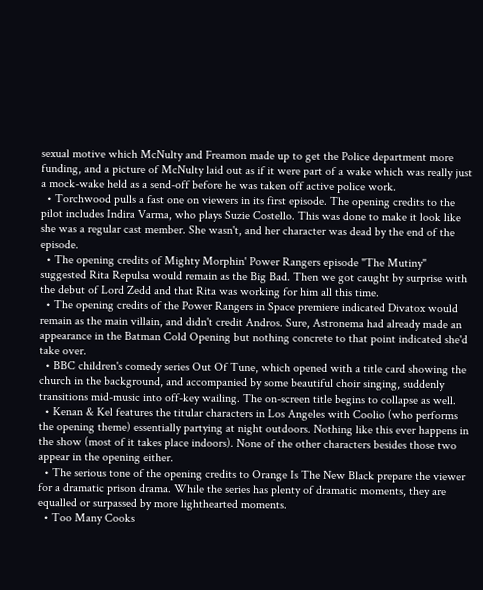sexual motive which McNulty and Freamon made up to get the Police department more funding, and a picture of McNulty laid out as if it were part of a wake which was really just a mock-wake held as a send-off before he was taken off active police work.
  • Torchwood pulls a fast one on viewers in its first episode. The opening credits to the pilot includes Indira Varma, who plays Suzie Costello. This was done to make it look like she was a regular cast member. She wasn't, and her character was dead by the end of the episode.
  • The opening credits of Mighty Morphin' Power Rangers episode "The Mutiny" suggested Rita Repulsa would remain as the Big Bad. Then we got caught by surprise with the debut of Lord Zedd and that Rita was working for him all this time.
  • The opening credits of the Power Rangers in Space premiere indicated Divatox would remain as the main villain, and didn't credit Andros. Sure, Astronema had already made an appearance in the Batman Cold Opening but nothing concrete to that point indicated she'd take over.
  • BBC children's comedy series Out Of Tune, which opened with a title card showing the church in the background, and accompanied by some beautiful choir singing, suddenly transitions mid-music into off-key wailing. The on-screen title begins to collapse as well.
  • Kenan & Kel features the titular characters in Los Angeles with Coolio (who performs the opening theme) essentially partying at night outdoors. Nothing like this ever happens in the show (most of it takes place indoors). None of the other characters besides those two appear in the opening either.
  • The serious tone of the opening credits to Orange Is The New Black prepare the viewer for a dramatic prison drama. While the series has plenty of dramatic moments, they are equalled or surpassed by more lighthearted moments.
  • Too Many Cooks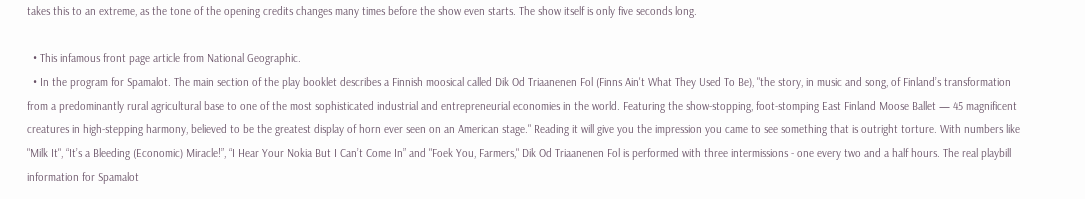takes this to an extreme, as the tone of the opening credits changes many times before the show even starts. The show itself is only five seconds long.

  • This infamous front page article from National Geographic.
  • In the program for Spamalot. The main section of the play booklet describes a Finnish moosical called Dik Od Triaanenen Fol (Finns Ain't What They Used To Be), "the story, in music and song, of Finland’s transformation from a predominantly rural agricultural base to one of the most sophisticated industrial and entrepreneurial economies in the world. Featuring the show-stopping, foot-stomping East Finland Moose Ballet — 45 magnificent creatures in high-stepping harmony, believed to be the greatest display of horn ever seen on an American stage." Reading it will give you the impression you came to see something that is outright torture. With numbers like "Milk It", “It’s a Bleeding (Economic) Miracle!”, “I Hear Your Nokia But I Can’t Come In” and "Foek You, Farmers," Dik Od Triaanenen Fol is performed with three intermissions - one every two and a half hours. The real playbill information for Spamalot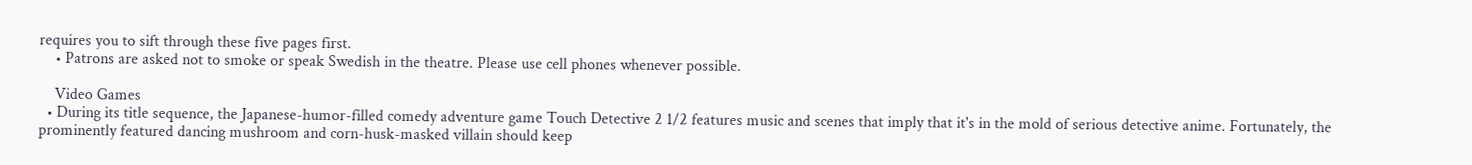requires you to sift through these five pages first.
    • Patrons are asked not to smoke or speak Swedish in the theatre. Please use cell phones whenever possible.

    Video Games
  • During its title sequence, the Japanese-humor-filled comedy adventure game Touch Detective 2 1/2 features music and scenes that imply that it's in the mold of serious detective anime. Fortunately, the prominently featured dancing mushroom and corn-husk-masked villain should keep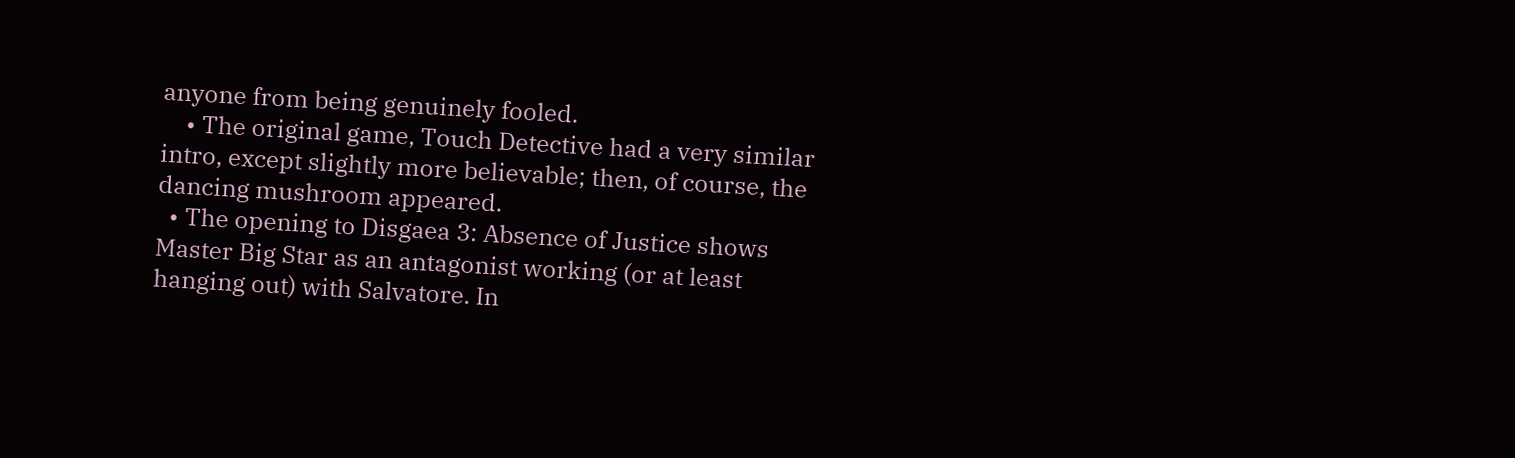anyone from being genuinely fooled.
    • The original game, Touch Detective had a very similar intro, except slightly more believable; then, of course, the dancing mushroom appeared.
  • The opening to Disgaea 3: Absence of Justice shows Master Big Star as an antagonist working (or at least hanging out) with Salvatore. In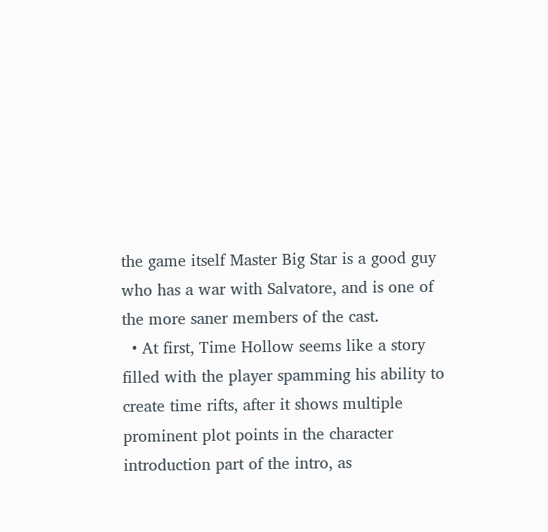the game itself Master Big Star is a good guy who has a war with Salvatore, and is one of the more saner members of the cast.
  • At first, Time Hollow seems like a story filled with the player spamming his ability to create time rifts, after it shows multiple prominent plot points in the character introduction part of the intro, as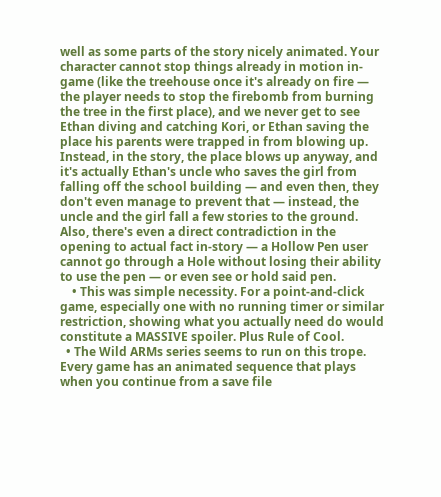well as some parts of the story nicely animated. Your character cannot stop things already in motion in-game (like the treehouse once it's already on fire — the player needs to stop the firebomb from burning the tree in the first place), and we never get to see Ethan diving and catching Kori, or Ethan saving the place his parents were trapped in from blowing up. Instead, in the story, the place blows up anyway, and it's actually Ethan's uncle who saves the girl from falling off the school building — and even then, they don't even manage to prevent that — instead, the uncle and the girl fall a few stories to the ground. Also, there's even a direct contradiction in the opening to actual fact in-story — a Hollow Pen user cannot go through a Hole without losing their ability to use the pen — or even see or hold said pen.
    • This was simple necessity. For a point-and-click game, especially one with no running timer or similar restriction, showing what you actually need do would constitute a MASSIVE spoiler. Plus Rule of Cool.
  • The Wild ARMs series seems to run on this trope. Every game has an animated sequence that plays when you continue from a save file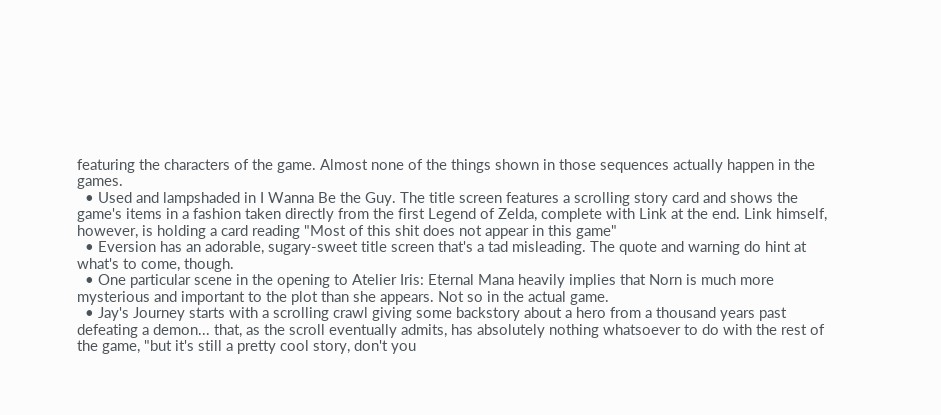featuring the characters of the game. Almost none of the things shown in those sequences actually happen in the games.
  • Used and lampshaded in I Wanna Be the Guy. The title screen features a scrolling story card and shows the game's items in a fashion taken directly from the first Legend of Zelda, complete with Link at the end. Link himself, however, is holding a card reading "Most of this shit does not appear in this game"
  • Eversion has an adorable, sugary-sweet title screen that's a tad misleading. The quote and warning do hint at what's to come, though.
  • One particular scene in the opening to Atelier Iris: Eternal Mana heavily implies that Norn is much more mysterious and important to the plot than she appears. Not so in the actual game.
  • Jay's Journey starts with a scrolling crawl giving some backstory about a hero from a thousand years past defeating a demon... that, as the scroll eventually admits, has absolutely nothing whatsoever to do with the rest of the game, "but it's still a pretty cool story, don't you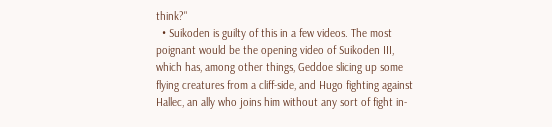think?"
  • Suikoden is guilty of this in a few videos. The most poignant would be the opening video of Suikoden III, which has, among other things, Geddoe slicing up some flying creatures from a cliff-side, and Hugo fighting against Hallec, an ally who joins him without any sort of fight in-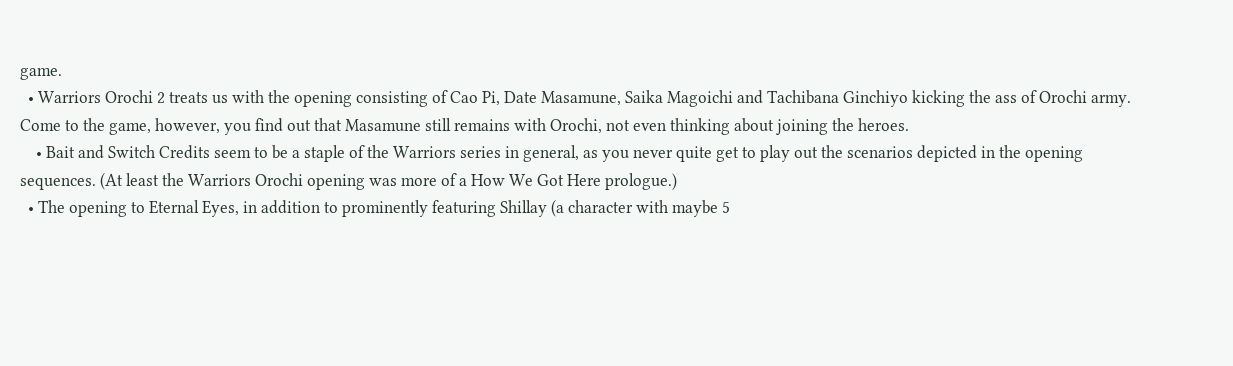game.
  • Warriors Orochi 2 treats us with the opening consisting of Cao Pi, Date Masamune, Saika Magoichi and Tachibana Ginchiyo kicking the ass of Orochi army. Come to the game, however, you find out that Masamune still remains with Orochi, not even thinking about joining the heroes.
    • Bait and Switch Credits seem to be a staple of the Warriors series in general, as you never quite get to play out the scenarios depicted in the opening sequences. (At least the Warriors Orochi opening was more of a How We Got Here prologue.)
  • The opening to Eternal Eyes, in addition to prominently featuring Shillay (a character with maybe 5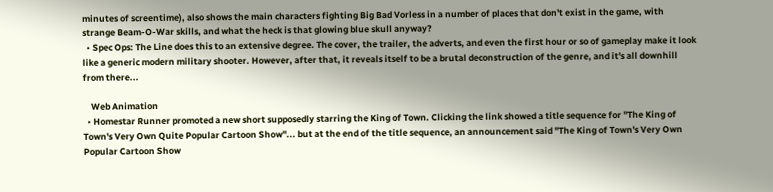minutes of screentime), also shows the main characters fighting Big Bad Vorless in a number of places that don't exist in the game, with strange Beam-O-War skills, and what the heck is that glowing blue skull anyway?
  • Spec Ops: The Line does this to an extensive degree. The cover, the trailer, the adverts, and even the first hour or so of gameplay make it look like a generic modern military shooter. However, after that, it reveals itself to be a brutal deconstruction of the genre, and it's all downhill from there...

    Web Animation
  • Homestar Runner promoted a new short supposedly starring the King of Town. Clicking the link showed a title sequence for "The King of Town's Very Own Quite Popular Cartoon Show"... but at the end of the title sequence, an announcement said "The King of Town's Very Own Popular Cartoon Show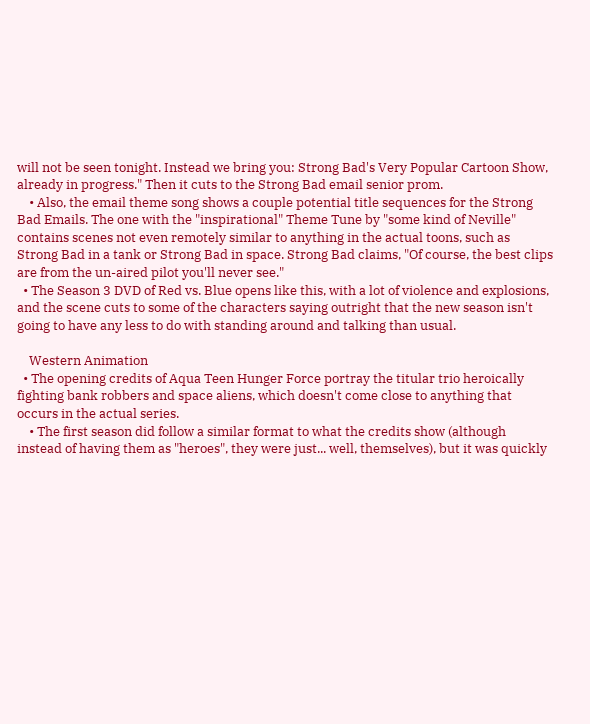will not be seen tonight. Instead we bring you: Strong Bad's Very Popular Cartoon Show, already in progress." Then it cuts to the Strong Bad email senior prom.
    • Also, the email theme song shows a couple potential title sequences for the Strong Bad Emails. The one with the "inspirational" Theme Tune by "some kind of Neville" contains scenes not even remotely similar to anything in the actual toons, such as Strong Bad in a tank or Strong Bad in space. Strong Bad claims, "Of course, the best clips are from the un-aired pilot you'll never see."
  • The Season 3 DVD of Red vs. Blue opens like this, with a lot of violence and explosions, and the scene cuts to some of the characters saying outright that the new season isn't going to have any less to do with standing around and talking than usual.

    Western Animation
  • The opening credits of Aqua Teen Hunger Force portray the titular trio heroically fighting bank robbers and space aliens, which doesn't come close to anything that occurs in the actual series.
    • The first season did follow a similar format to what the credits show (although instead of having them as "heroes", they were just... well, themselves), but it was quickly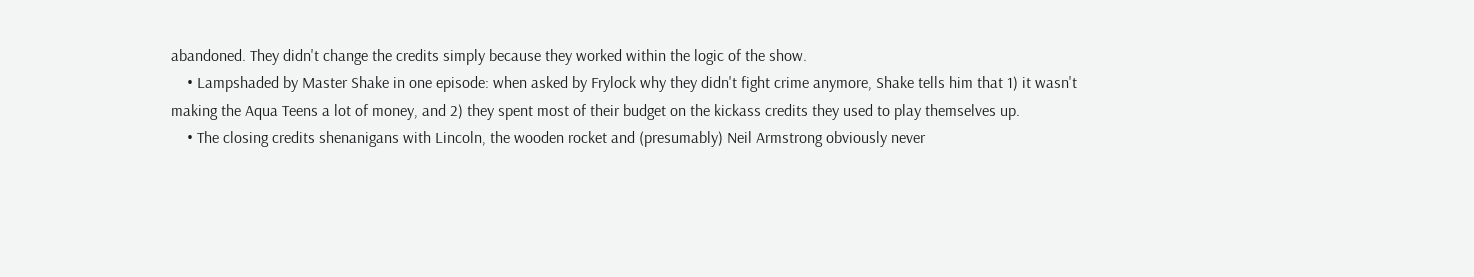abandoned. They didn't change the credits simply because they worked within the logic of the show.
    • Lampshaded by Master Shake in one episode: when asked by Frylock why they didn't fight crime anymore, Shake tells him that 1) it wasn't making the Aqua Teens a lot of money, and 2) they spent most of their budget on the kickass credits they used to play themselves up.
    • The closing credits shenanigans with Lincoln, the wooden rocket and (presumably) Neil Armstrong obviously never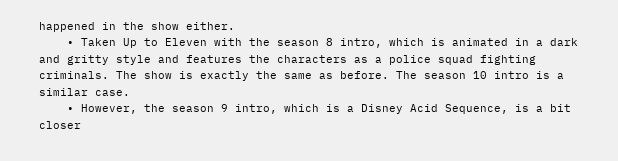happened in the show either.
    • Taken Up to Eleven with the season 8 intro, which is animated in a dark and gritty style and features the characters as a police squad fighting criminals. The show is exactly the same as before. The season 10 intro is a similar case.
    • However, the season 9 intro, which is a Disney Acid Sequence, is a bit closer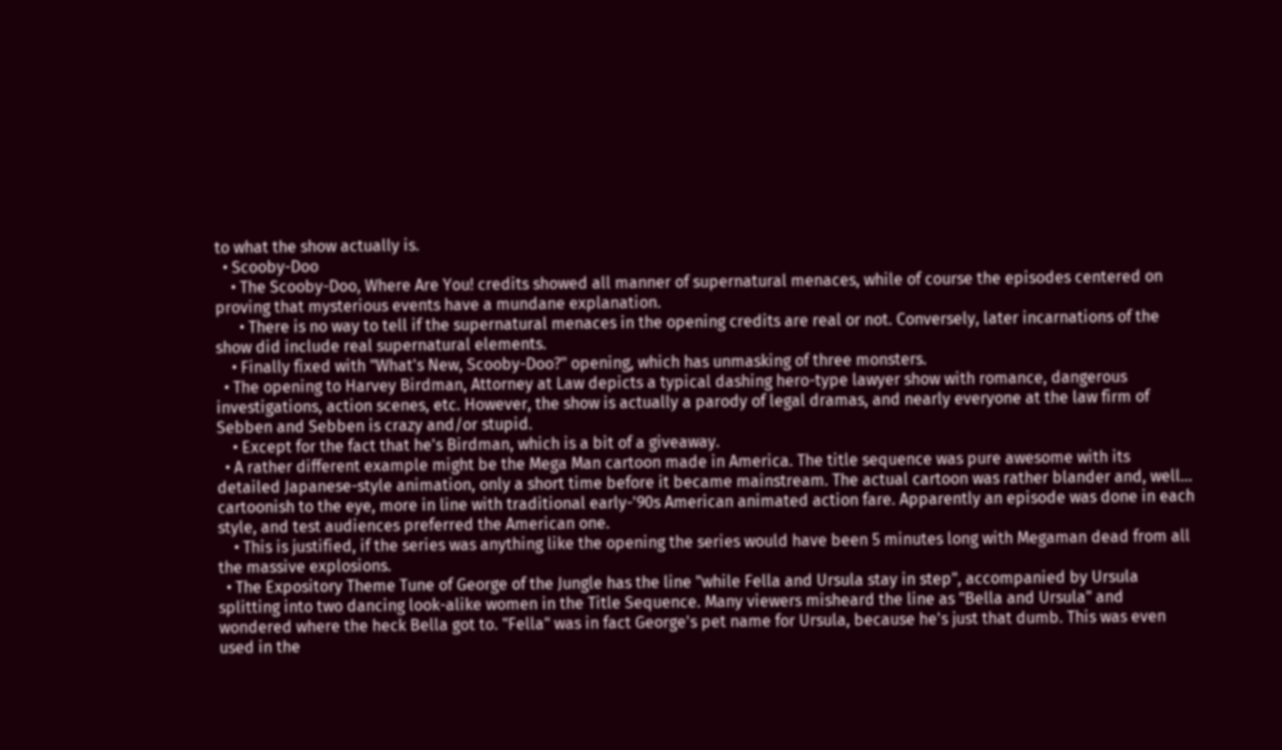to what the show actually is.
  • Scooby-Doo
    • The Scooby-Doo, Where Are You! credits showed all manner of supernatural menaces, while of course the episodes centered on proving that mysterious events have a mundane explanation.
      • There is no way to tell if the supernatural menaces in the opening credits are real or not. Conversely, later incarnations of the show did include real supernatural elements.
    • Finally fixed with "What's New, Scooby-Doo?" opening, which has unmasking of three monsters.
  • The opening to Harvey Birdman, Attorney at Law depicts a typical dashing hero-type lawyer show with romance, dangerous investigations, action scenes, etc. However, the show is actually a parody of legal dramas, and nearly everyone at the law firm of Sebben and Sebben is crazy and/or stupid.
    • Except for the fact that he's Birdman, which is a bit of a giveaway.
  • A rather different example might be the Mega Man cartoon made in America. The title sequence was pure awesome with its detailed Japanese-style animation, only a short time before it became mainstream. The actual cartoon was rather blander and, well... cartoonish to the eye, more in line with traditional early-'90s American animated action fare. Apparently an episode was done in each style, and test audiences preferred the American one.
    • This is justified, if the series was anything like the opening the series would have been 5 minutes long with Megaman dead from all the massive explosions.
  • The Expository Theme Tune of George of the Jungle has the line "while Fella and Ursula stay in step", accompanied by Ursula splitting into two dancing look-alike women in the Title Sequence. Many viewers misheard the line as "Bella and Ursula" and wondered where the heck Bella got to. "Fella" was in fact George's pet name for Ursula, because he's just that dumb. This was even used in the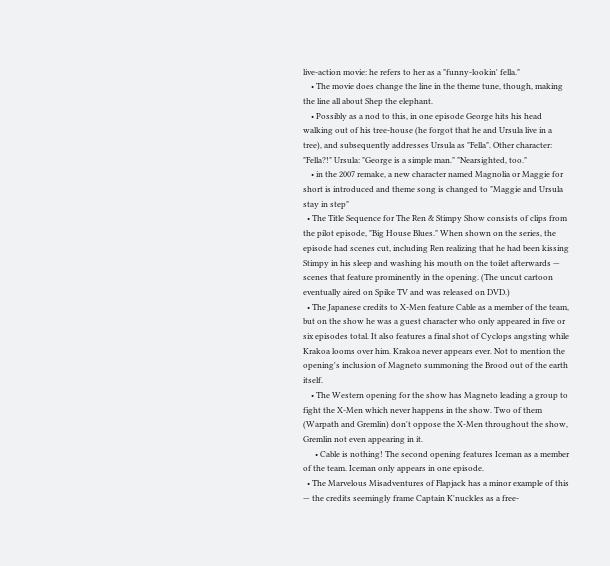live-action movie: he refers to her as a "funny-lookin' fella."
    • The movie does change the line in the theme tune, though, making the line all about Shep the elephant.
    • Possibly as a nod to this, in one episode George hits his head walking out of his tree-house (he forgot that he and Ursula live in a tree), and subsequently addresses Ursula as "Fella". Other character: "Fella?!" Ursula: "George is a simple man." "Nearsighted, too."
    • in the 2007 remake, a new character named Magnolia or Maggie for short is introduced and theme song is changed to "Maggie and Ursula stay in step"
  • The Title Sequence for The Ren & Stimpy Show consists of clips from the pilot episode, "Big House Blues." When shown on the series, the episode had scenes cut, including Ren realizing that he had been kissing Stimpy in his sleep and washing his mouth on the toilet afterwards — scenes that feature prominently in the opening. (The uncut cartoon eventually aired on Spike TV and was released on DVD.)
  • The Japanese credits to X-Men feature Cable as a member of the team, but on the show he was a guest character who only appeared in five or six episodes total. It also features a final shot of Cyclops angsting while Krakoa looms over him. Krakoa never appears ever. Not to mention the opening's inclusion of Magneto summoning the Brood out of the earth itself.
    • The Western opening for the show has Magneto leading a group to fight the X-Men which never happens in the show. Two of them (Warpath and Gremlin) don't oppose the X-Men throughout the show, Gremlin not even appearing in it.
      • Cable is nothing! The second opening features Iceman as a member of the team. Iceman only appears in one episode.
  • The Marvelous Misadventures of Flapjack has a minor example of this — the credits seemingly frame Captain K'nuckles as a free-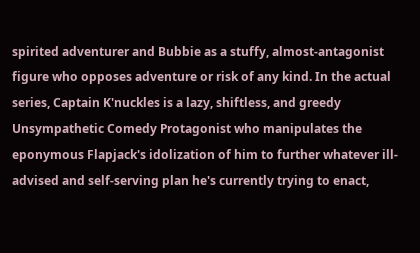spirited adventurer and Bubbie as a stuffy, almost-antagonist figure who opposes adventure or risk of any kind. In the actual series, Captain K'nuckles is a lazy, shiftless, and greedy Unsympathetic Comedy Protagonist who manipulates the eponymous Flapjack's idolization of him to further whatever ill-advised and self-serving plan he's currently trying to enact,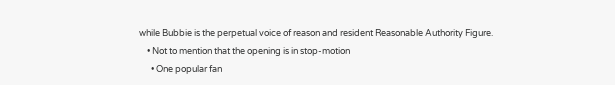while Bubbie is the perpetual voice of reason and resident Reasonable Authority Figure.
    • Not to mention that the opening is in stop-motion
      • One popular fan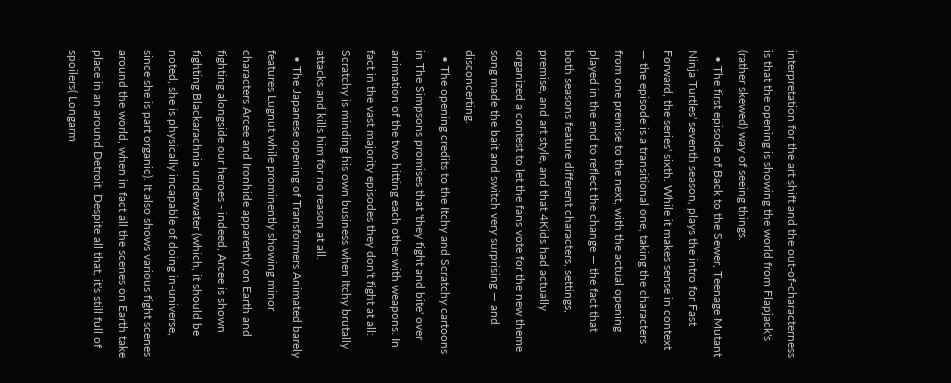interpretation for the art shift and the out-of-characterness is that the opening is showing the world from Flapjack's (rather skewed) way of seeing things.
  • The first episode of Back to the Sewer, Teenage Mutant Ninja Turtles' seventh season, plays the intro for Fast Forward, the series' sixth. While it makes sense in context — the episode is a transitional one, taking the characters from one premise to the next, with the actual opening played in the end to reflect the change — the fact that both seasons feature different characters, settings, premise, and art style, and that 4Kids had actually organized a contest to let the fans vote for the new theme song made the bait and switch very surprising — and disconcerting.
  • The opening credits to the Itchy and Scratchy cartoons in The Simpsons promises that 'they fight and bite' over animation of the two hitting each other with weapons. In fact in the vast majority episodes they don't fight at all: Scratchy is minding his own business when Itchy brutally attacks and kills him for no reason at all.
  • The Japanese opening of Transformers Animated barely features Lugnut while prominently showing minor characters Arcee and Ironhide apparently on Earth and fighting alongside our heroes - indeed, Arcee is shown fighting Blackarachnia underwater (which, it should be noted, she is physically incapable of doing in-universe, since she is part organic). It also shows various fight scenes around the world, when in fact all the scenes on Earth take place in an around Detroit. Despite all that, it's still full of spoilers( Longarm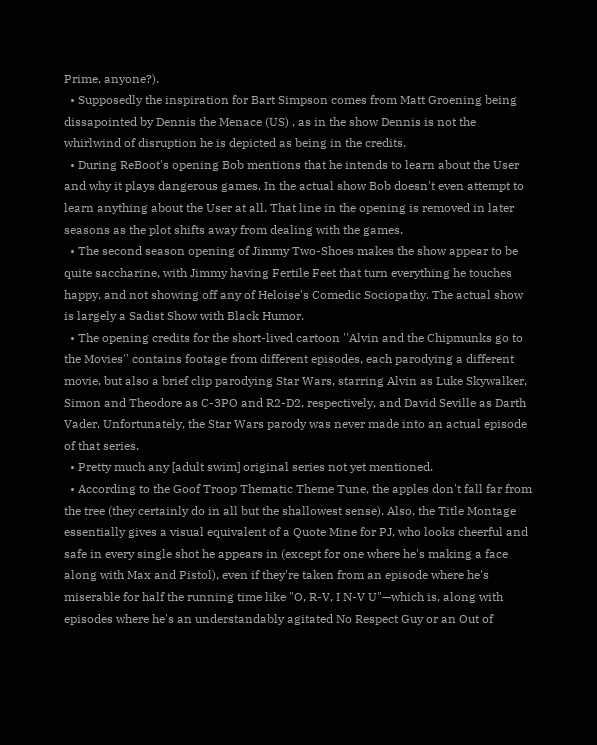Prime, anyone?).
  • Supposedly the inspiration for Bart Simpson comes from Matt Groening being dissapointed by Dennis the Menace (US) , as in the show Dennis is not the whirlwind of disruption he is depicted as being in the credits.
  • During ReBoot's opening Bob mentions that he intends to learn about the User and why it plays dangerous games. In the actual show Bob doesn't even attempt to learn anything about the User at all. That line in the opening is removed in later seasons as the plot shifts away from dealing with the games.
  • The second season opening of Jimmy Two-Shoes makes the show appear to be quite saccharine, with Jimmy having Fertile Feet that turn everything he touches happy, and not showing off any of Heloise's Comedic Sociopathy. The actual show is largely a Sadist Show with Black Humor.
  • The opening credits for the short-lived cartoon ''Alvin and the Chipmunks go to the Movies'' contains footage from different episodes, each parodying a different movie, but also a brief clip parodying Star Wars, starring Alvin as Luke Skywalker, Simon and Theodore as C-3PO and R2-D2, respectively, and David Seville as Darth Vader. Unfortunately, the Star Wars parody was never made into an actual episode of that series.
  • Pretty much any [adult swim] original series not yet mentioned.
  • According to the Goof Troop Thematic Theme Tune, the apples don't fall far from the tree (they certainly do in all but the shallowest sense). Also, the Title Montage essentially gives a visual equivalent of a Quote Mine for PJ, who looks cheerful and safe in every single shot he appears in (except for one where he's making a face along with Max and Pistol), even if they're taken from an episode where he's miserable for half the running time like "O, R-V, I N-V U"—which is, along with episodes where he's an understandably agitated No Respect Guy or an Out of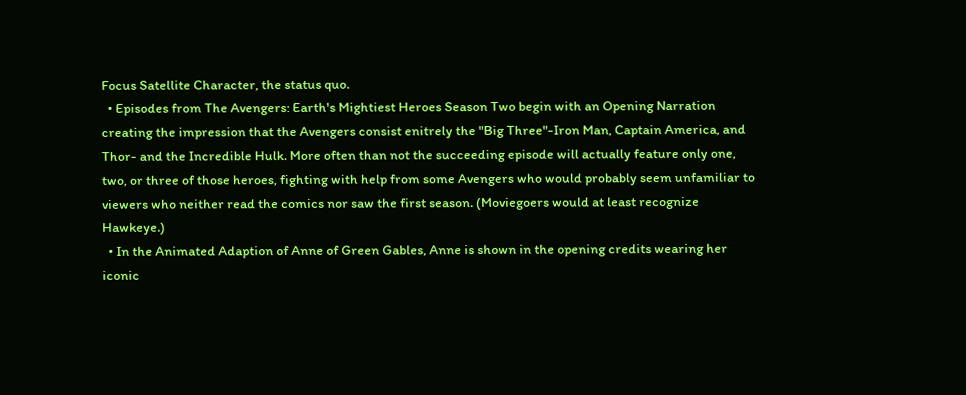Focus Satellite Character, the status quo.
  • Episodes from The Avengers: Earth's Mightiest Heroes Season Two begin with an Opening Narration creating the impression that the Avengers consist enitrely the "Big Three"-Iron Man, Captain America, and Thor- and the Incredible Hulk. More often than not the succeeding episode will actually feature only one, two, or three of those heroes, fighting with help from some Avengers who would probably seem unfamiliar to viewers who neither read the comics nor saw the first season. (Moviegoers would at least recognize Hawkeye.)
  • In the Animated Adaption of Anne of Green Gables, Anne is shown in the opening credits wearing her iconic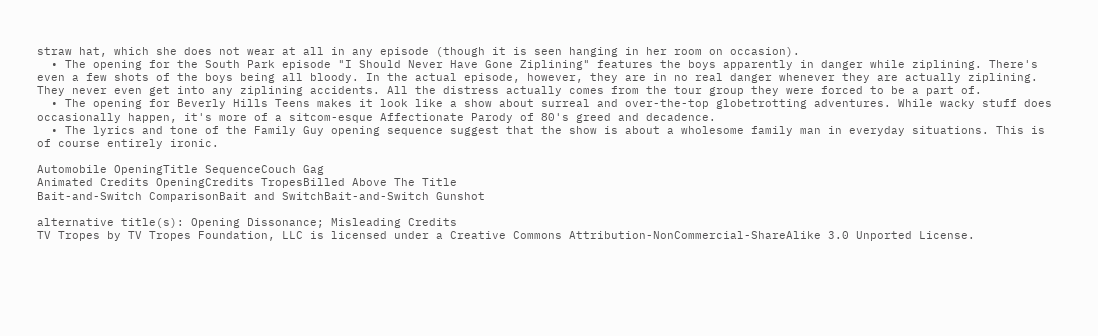straw hat, which she does not wear at all in any episode (though it is seen hanging in her room on occasion).
  • The opening for the South Park episode "I Should Never Have Gone Ziplining" features the boys apparently in danger while ziplining. There's even a few shots of the boys being all bloody. In the actual episode, however, they are in no real danger whenever they are actually ziplining. They never even get into any ziplining accidents. All the distress actually comes from the tour group they were forced to be a part of.
  • The opening for Beverly Hills Teens makes it look like a show about surreal and over-the-top globetrotting adventures. While wacky stuff does occasionally happen, it's more of a sitcom-esque Affectionate Parody of 80's greed and decadence.
  • The lyrics and tone of the Family Guy opening sequence suggest that the show is about a wholesome family man in everyday situations. This is of course entirely ironic.

Automobile OpeningTitle SequenceCouch Gag
Animated Credits OpeningCredits TropesBilled Above The Title
Bait-and-Switch ComparisonBait and SwitchBait-and-Switch Gunshot

alternative title(s): Opening Dissonance; Misleading Credits
TV Tropes by TV Tropes Foundation, LLC is licensed under a Creative Commons Attribution-NonCommercial-ShareAlike 3.0 Unported License.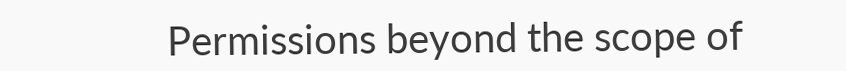Permissions beyond the scope of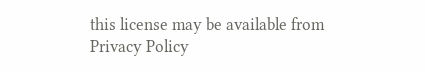this license may be available from
Privacy Policy